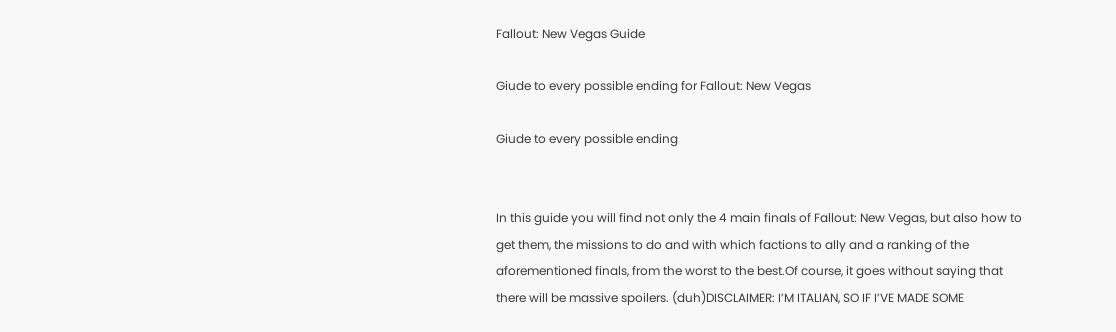Fallout: New Vegas Guide

Giude to every possible ending for Fallout: New Vegas

Giude to every possible ending


In this guide you will find not only the 4 main finals of Fallout: New Vegas, but also how to get them, the missions to do and with which factions to ally and a ranking of the aforementioned finals, from the worst to the best.Of course, it goes without saying that there will be massive spoilers. (duh)DISCLAIMER: I’M ITALIAN, SO IF I’VE MADE SOME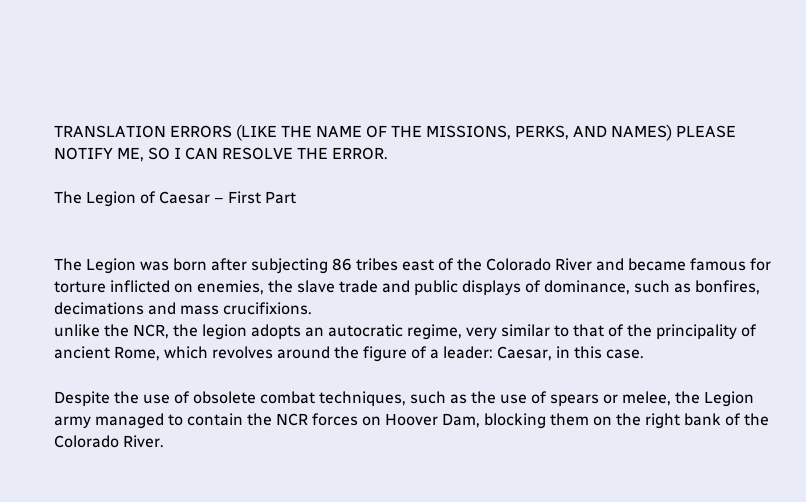TRANSLATION ERRORS (LIKE THE NAME OF THE MISSIONS, PERKS, AND NAMES) PLEASE NOTIFY ME, SO I CAN RESOLVE THE ERROR.

The Legion of Caesar – First Part


The Legion was born after subjecting 86 tribes east of the Colorado River and became famous for torture inflicted on enemies, the slave trade and public displays of dominance, such as bonfires, decimations and mass crucifixions.
unlike the NCR, the legion adopts an autocratic regime, very similar to that of the principality of ancient Rome, which revolves around the figure of a leader: Caesar, in this case.

Despite the use of obsolete combat techniques, such as the use of spears or melee, the Legion army managed to contain the NCR forces on Hoover Dam, blocking them on the right bank of the Colorado River.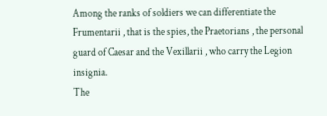Among the ranks of soldiers we can differentiate the Frumentarii , that is the spies, the Praetorians , the personal guard of Caesar and the Vexillarii , who carry the Legion insignia.
The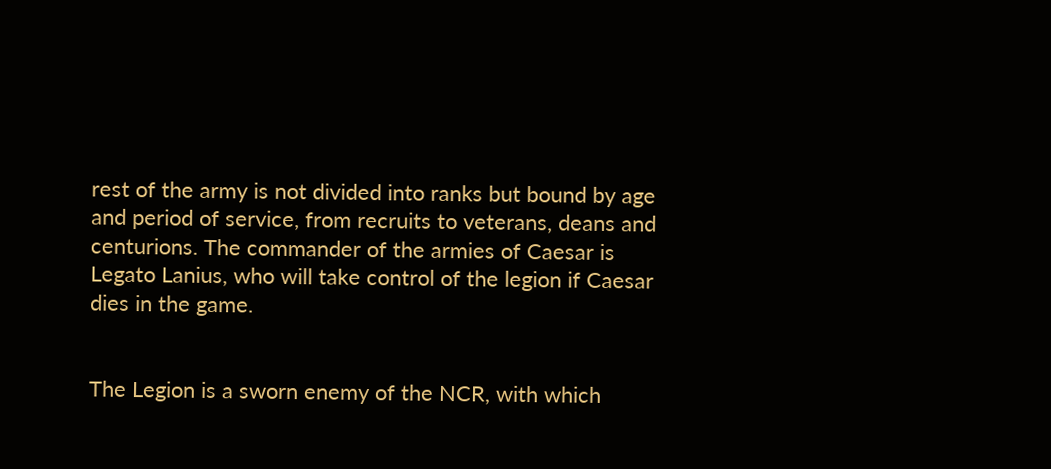rest of the army is not divided into ranks but bound by age and period of service, from recruits to veterans, deans and centurions. The commander of the armies of Caesar is Legato Lanius, who will take control of the legion if Caesar dies in the game.


The Legion is a sworn enemy of the NCR, with which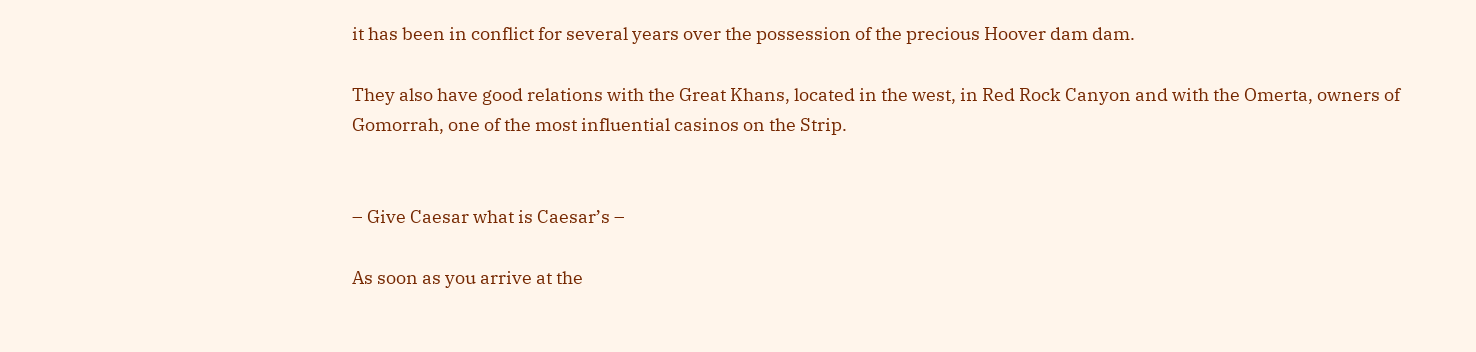it has been in conflict for several years over the possession of the precious Hoover dam dam.

They also have good relations with the Great Khans, located in the west, in Red Rock Canyon and with the Omerta, owners of Gomorrah, one of the most influential casinos on the Strip.


– Give Caesar what is Caesar’s –

As soon as you arrive at the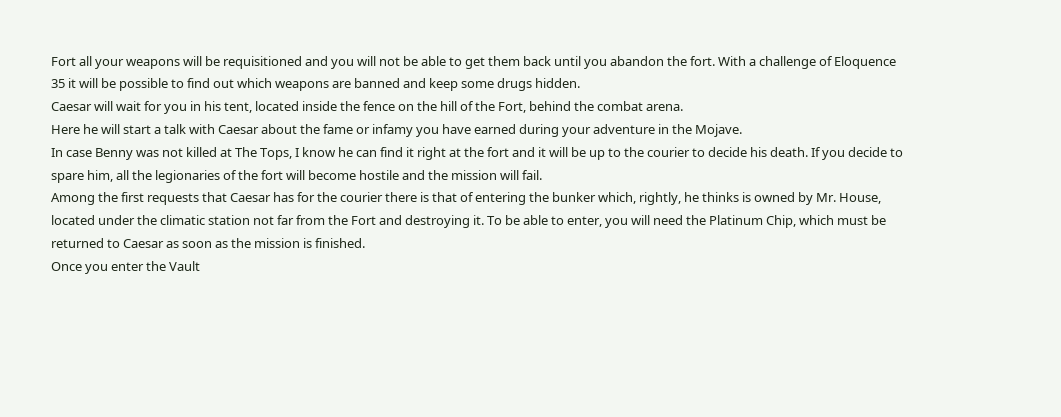Fort all your weapons will be requisitioned and you will not be able to get them back until you abandon the fort. With a challenge of Eloquence 35 it will be possible to find out which weapons are banned and keep some drugs hidden.
Caesar will wait for you in his tent, located inside the fence on the hill of the Fort, behind the combat arena.
Here he will start a talk with Caesar about the fame or infamy you have earned during your adventure in the Mojave.
In case Benny was not killed at The Tops, I know he can find it right at the fort and it will be up to the courier to decide his death. If you decide to spare him, all the legionaries of the fort will become hostile and the mission will fail.
Among the first requests that Caesar has for the courier there is that of entering the bunker which, rightly, he thinks is owned by Mr. House, located under the climatic station not far from the Fort and destroying it. To be able to enter, you will need the Platinum Chip, which must be returned to Caesar as soon as the mission is finished.
Once you enter the Vault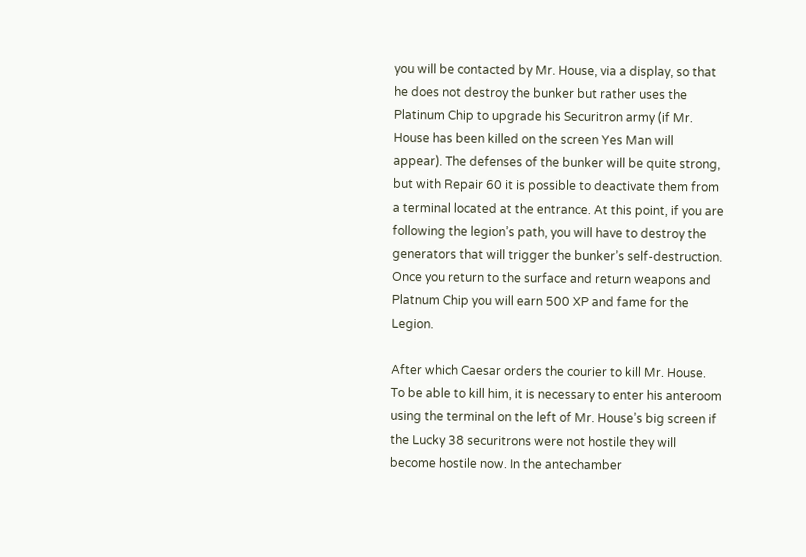you will be contacted by Mr. House, via a display, so that he does not destroy the bunker but rather uses the Platinum Chip to upgrade his Securitron army (if Mr. House has been killed on the screen Yes Man will appear). The defenses of the bunker will be quite strong, but with Repair 60 it is possible to deactivate them from a terminal located at the entrance. At this point, if you are following the legion’s path, you will have to destroy the generators that will trigger the bunker’s self-destruction. Once you return to the surface and return weapons and Platnum Chip you will earn 500 XP and fame for the Legion.

After which Caesar orders the courier to kill Mr. House.
To be able to kill him, it is necessary to enter his anteroom using the terminal on the left of Mr. House’s big screen if the Lucky 38 securitrons were not hostile they will become hostile now. In the antechamber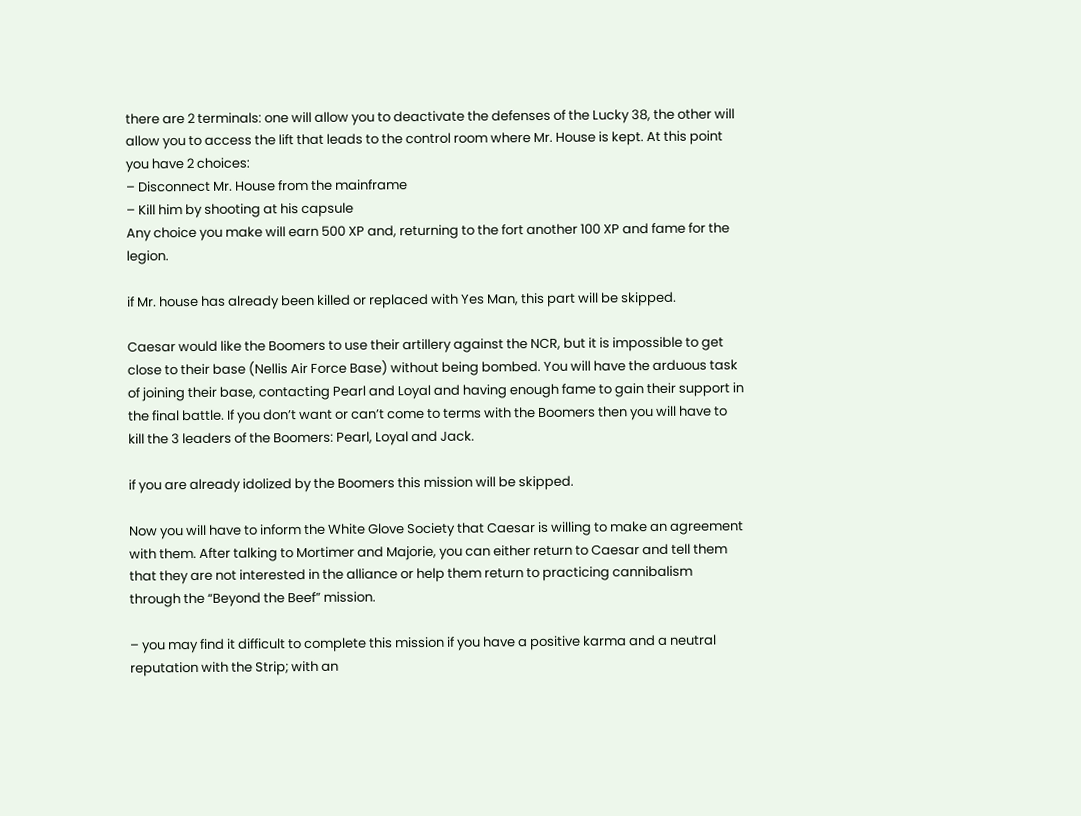there are 2 terminals: one will allow you to deactivate the defenses of the Lucky 38, the other will allow you to access the lift that leads to the control room where Mr. House is kept. At this point you have 2 choices:
– Disconnect Mr. House from the mainframe
– Kill him by shooting at his capsule
Any choice you make will earn 500 XP and, returning to the fort another 100 XP and fame for the legion.

if Mr. house has already been killed or replaced with Yes Man, this part will be skipped.

Caesar would like the Boomers to use their artillery against the NCR, but it is impossible to get close to their base (Nellis Air Force Base) without being bombed. You will have the arduous task of joining their base, contacting Pearl and Loyal and having enough fame to gain their support in the final battle. If you don’t want or can’t come to terms with the Boomers then you will have to kill the 3 leaders of the Boomers: Pearl, Loyal and Jack.

if you are already idolized by the Boomers this mission will be skipped.

Now you will have to inform the White Glove Society that Caesar is willing to make an agreement with them. After talking to Mortimer and Majorie, you can either return to Caesar and tell them that they are not interested in the alliance or help them return to practicing cannibalism through the “Beyond the Beef” mission.

– you may find it difficult to complete this mission if you have a positive karma and a neutral reputation with the Strip; with an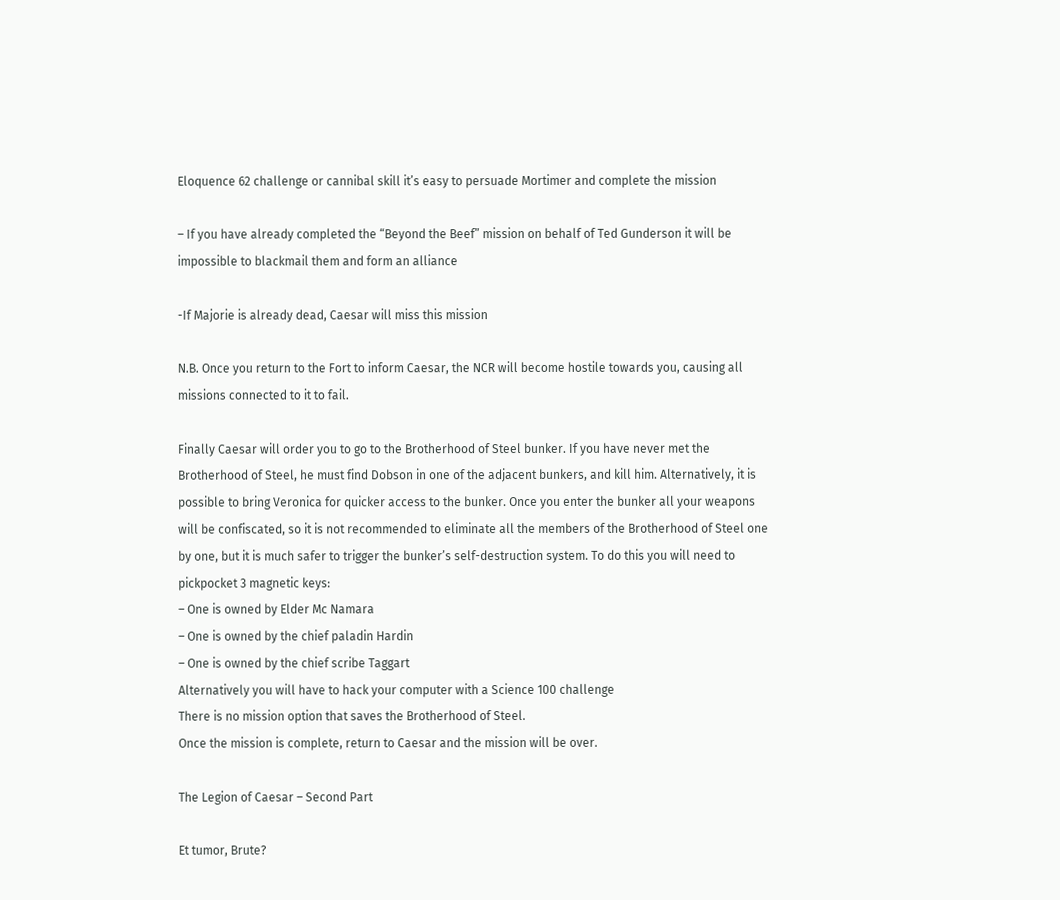Eloquence 62 challenge or cannibal skill it’s easy to persuade Mortimer and complete the mission

– If you have already completed the “Beyond the Beef” mission on behalf of Ted Gunderson it will be impossible to blackmail them and form an alliance

-If Majorie is already dead, Caesar will miss this mission

N.B. Once you return to the Fort to inform Caesar, the NCR will become hostile towards you, causing all missions connected to it to fail.

Finally Caesar will order you to go to the Brotherhood of Steel bunker. If you have never met the Brotherhood of Steel, he must find Dobson in one of the adjacent bunkers, and kill him. Alternatively, it is possible to bring Veronica for quicker access to the bunker. Once you enter the bunker all your weapons will be confiscated, so it is not recommended to eliminate all the members of the Brotherhood of Steel one by one, but it is much safer to trigger the bunker’s self-destruction system. To do this you will need to pickpocket 3 magnetic keys:
– One is owned by Elder Mc Namara
– One is owned by the chief paladin Hardin
– One is owned by the chief scribe Taggart
Alternatively you will have to hack your computer with a Science 100 challenge
There is no mission option that saves the Brotherhood of Steel.
Once the mission is complete, return to Caesar and the mission will be over.

The Legion of Caesar – Second Part

Et tumor, Brute?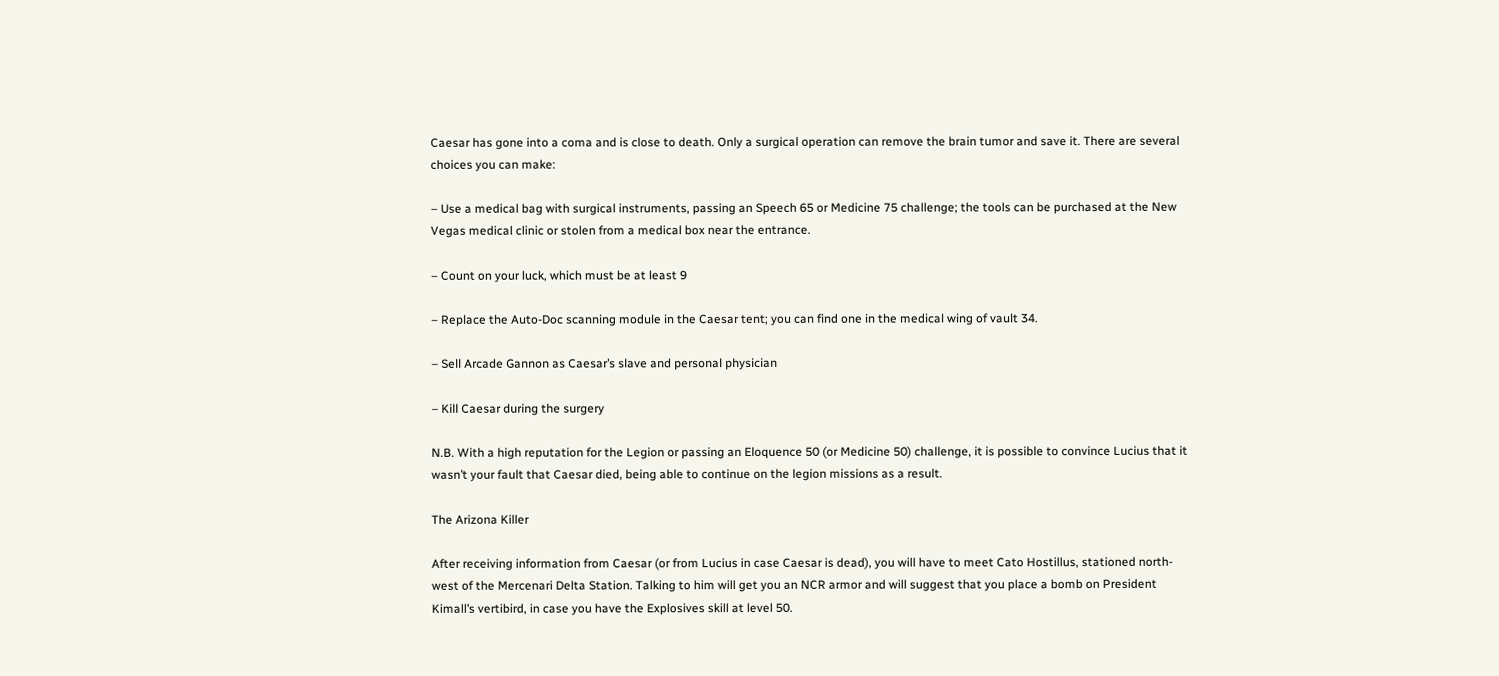Caesar has gone into a coma and is close to death. Only a surgical operation can remove the brain tumor and save it. There are several choices you can make:

– Use a medical bag with surgical instruments, passing an Speech 65 or Medicine 75 challenge; the tools can be purchased at the New Vegas medical clinic or stolen from a medical box near the entrance.

– Count on your luck, which must be at least 9

– Replace the Auto-Doc scanning module in the Caesar tent; you can find one in the medical wing of vault 34.

– Sell Arcade Gannon as Caesar’s slave and personal physician

– Kill Caesar during the surgery

N.B. With a high reputation for the Legion or passing an Eloquence 50 (or Medicine 50) challenge, it is possible to convince Lucius that it wasn’t your fault that Caesar died, being able to continue on the legion missions as a result.

The Arizona Killer

After receiving information from Caesar (or from Lucius in case Caesar is dead), you will have to meet Cato Hostillus, stationed north-west of the Mercenari Delta Station. Talking to him will get you an NCR armor and will suggest that you place a bomb on President Kimall’s vertibird, in case you have the Explosives skill at level 50.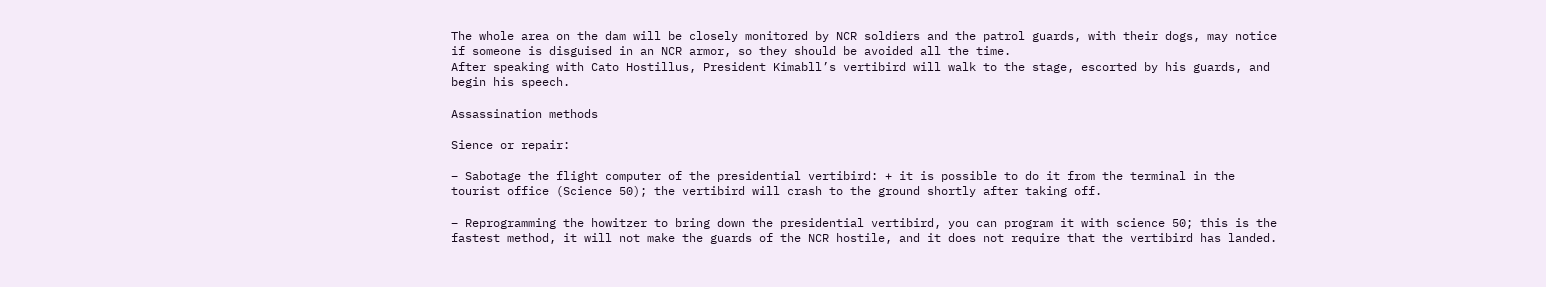The whole area on the dam will be closely monitored by NCR soldiers and the patrol guards, with their dogs, may notice if someone is disguised in an NCR armor, so they should be avoided all the time.
After speaking with Cato Hostillus, President Kimabll’s vertibird will walk to the stage, escorted by his guards, and begin his speech.

Assassination methods

Sience or repair:

– Sabotage the flight computer of the presidential vertibird: + it is possible to do it from the terminal in the tourist office (Science 50); the vertibird will crash to the ground shortly after taking off.

– Reprogramming the howitzer to bring down the presidential vertibird, you can program it with science 50; this is the fastest method, it will not make the guards of the NCR hostile, and it does not require that the vertibird has landed.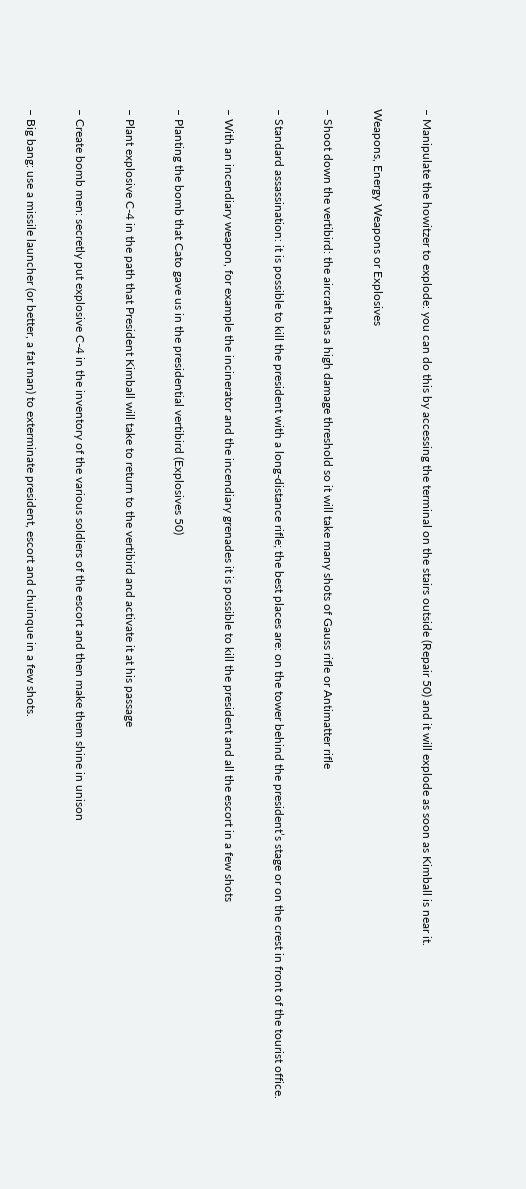– Manipulate the howitzer to explode: you can do this by accessing the terminal on the stairs outside (Repair 50) and it will explode as soon as Kimball is near it.

Weapons, Energy Weapons or Explosives

– Shoot down the vertibird: the aircraft has a high damage threshold so it will take many shots of Gauss rifle or Antimatter rifle

– Standard assassination: it is possible to kill the president with a long-distance rifle; the best places are: on the tower behind the president’s stage or on the crest in front of the tourist office.

– With an incendiary weapon, for example the incinerator and the incendiary grenades it is possible to kill the president and all the escort in a few shots

– Planting the bomb that Cato gave us in the presidential vertibird (Explosives 50)

– Plant explosive C-4 in the path that President Kimball will take to return to the vertibird and activate it at his passage

– Create bomb men: secretly put explosive C-4 in the inventory of the various soldiers of the escort and then make them shine in unison

– Big bang: use a missile launcher (or better, a fat man) to exterminate president, escort and chuinque in a few shots.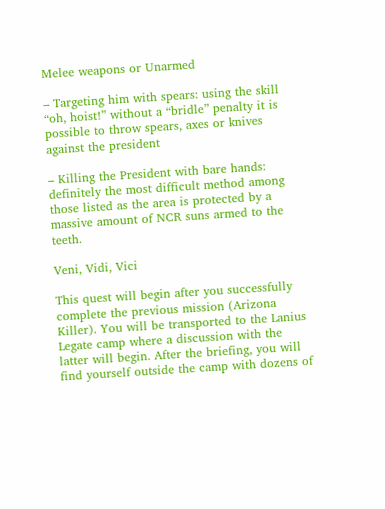Melee weapons or Unarmed

– Targeting him with spears: using the skill “oh, hoist!” without a “bridle” penalty it is possible to throw spears, axes or knives against the president

– Killing the President with bare hands: definitely the most difficult method among those listed as the area is protected by a massive amount of NCR suns armed to the teeth.

Veni, Vidi, Vici

This quest will begin after you successfully complete the previous mission (Arizona Killer). You will be transported to the Lanius Legate camp where a discussion with the latter will begin. After the briefing, you will find yourself outside the camp with dozens of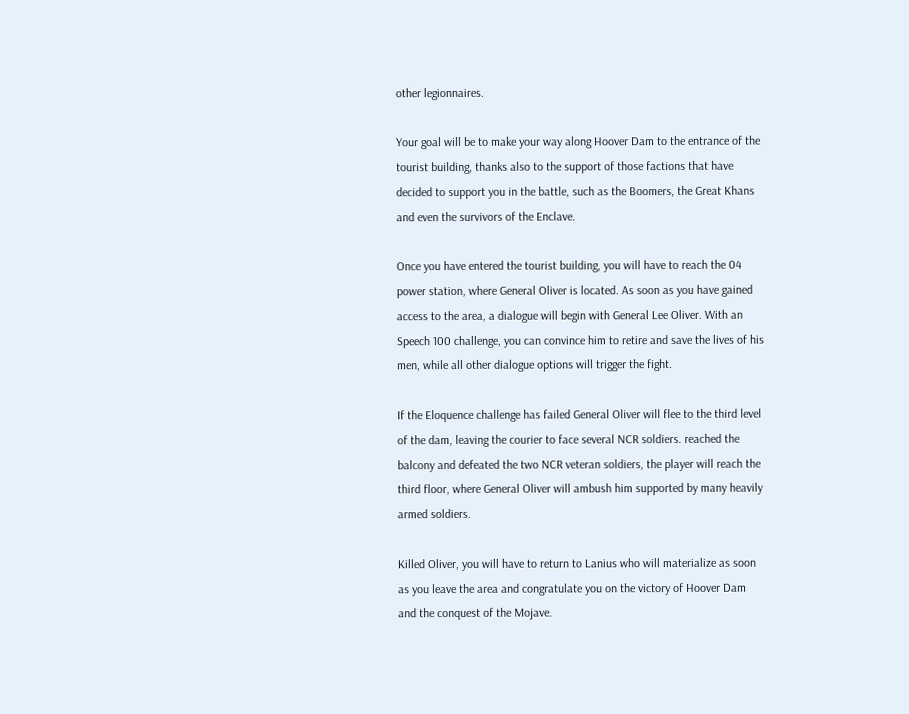other legionnaires.

Your goal will be to make your way along Hoover Dam to the entrance of the tourist building, thanks also to the support of those factions that have decided to support you in the battle, such as the Boomers, the Great Khans and even the survivors of the Enclave.

Once you have entered the tourist building, you will have to reach the 04 power station, where General Oliver is located. As soon as you have gained access to the area, a dialogue will begin with General Lee Oliver. With an Speech 100 challenge, you can convince him to retire and save the lives of his men, while all other dialogue options will trigger the fight.

If the Eloquence challenge has failed General Oliver will flee to the third level of the dam, leaving the courier to face several NCR soldiers. reached the balcony and defeated the two NCR veteran soldiers, the player will reach the third floor, where General Oliver will ambush him supported by many heavily armed soldiers.

Killed Oliver, you will have to return to Lanius who will materialize as soon as you leave the area and congratulate you on the victory of Hoover Dam and the conquest of the Mojave.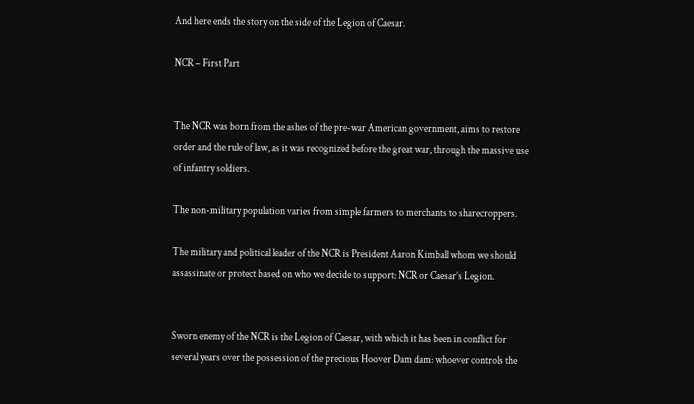And here ends the story on the side of the Legion of Caesar.

NCR – First Part


The NCR was born from the ashes of the pre-war American government, aims to restore order and the rule of law, as it was recognized before the great war, through the massive use of infantry soldiers.

The non-military population varies from simple farmers to merchants to sharecroppers.

The military and political leader of the NCR is President Aaron Kimball whom we should assassinate or protect based on who we decide to support: NCR or Caesar’s Legion.


Sworn enemy of the NCR is the Legion of Caesar, with which it has been in conflict for several years over the possession of the precious Hoover Dam dam: whoever controls the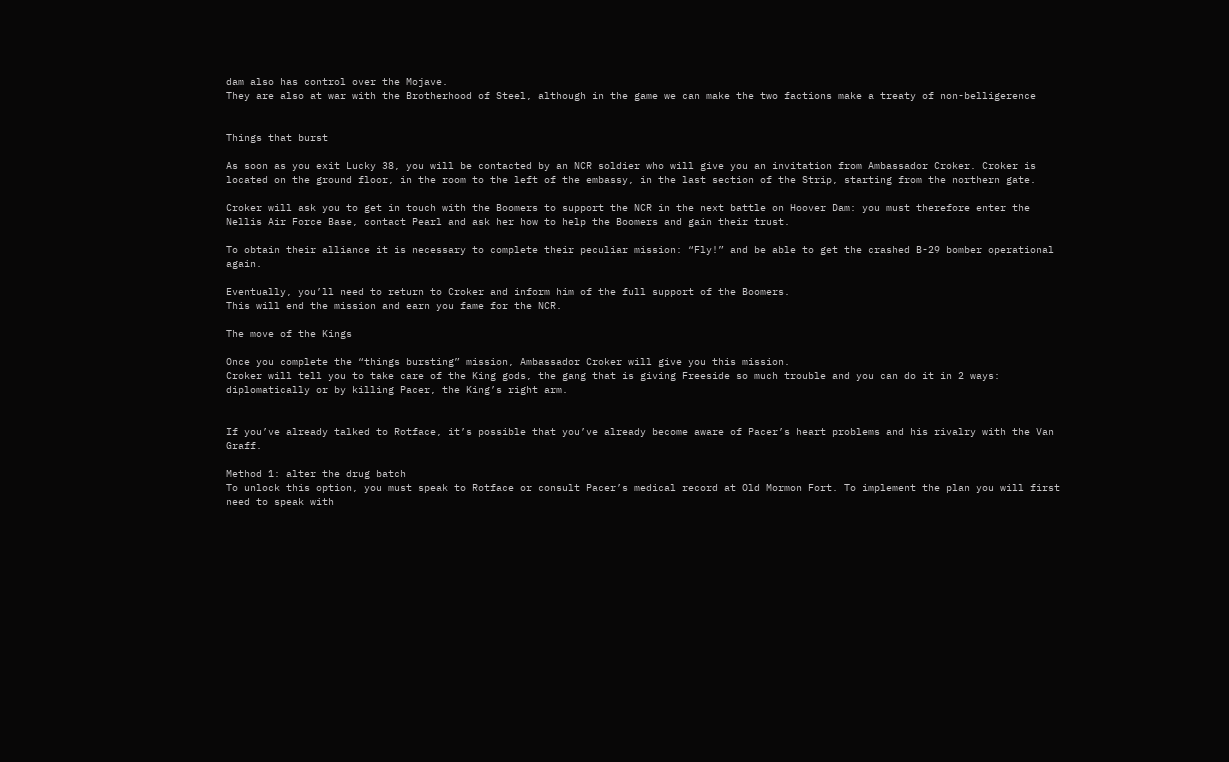dam also has control over the Mojave.
They are also at war with the Brotherhood of Steel, although in the game we can make the two factions make a treaty of non-belligerence


Things that burst

As soon as you exit Lucky 38, you will be contacted by an NCR soldier who will give you an invitation from Ambassador Croker. Croker is located on the ground floor, in the room to the left of the embassy, in the last section of the Strip, starting from the northern gate.

Croker will ask you to get in touch with the Boomers to support the NCR in the next battle on Hoover Dam: you must therefore enter the Nellis Air Force Base, contact Pearl and ask her how to help the Boomers and gain their trust.

To obtain their alliance it is necessary to complete their peculiar mission: “Fly!” and be able to get the crashed B-29 bomber operational again.

Eventually, you’ll need to return to Croker and inform him of the full support of the Boomers.
This will end the mission and earn you fame for the NCR.

The move of the Kings

Once you complete the “things bursting” mission, Ambassador Croker will give you this mission.
Croker will tell you to take care of the King gods, the gang that is giving Freeside so much trouble and you can do it in 2 ways: diplomatically or by killing Pacer, the King’s right arm.


If you’ve already talked to Rotface, it’s possible that you’ve already become aware of Pacer’s heart problems and his rivalry with the Van Graff.

Method 1: alter the drug batch
To unlock this option, you must speak to Rotface or consult Pacer’s medical record at Old Mormon Fort. To implement the plan you will first need to speak with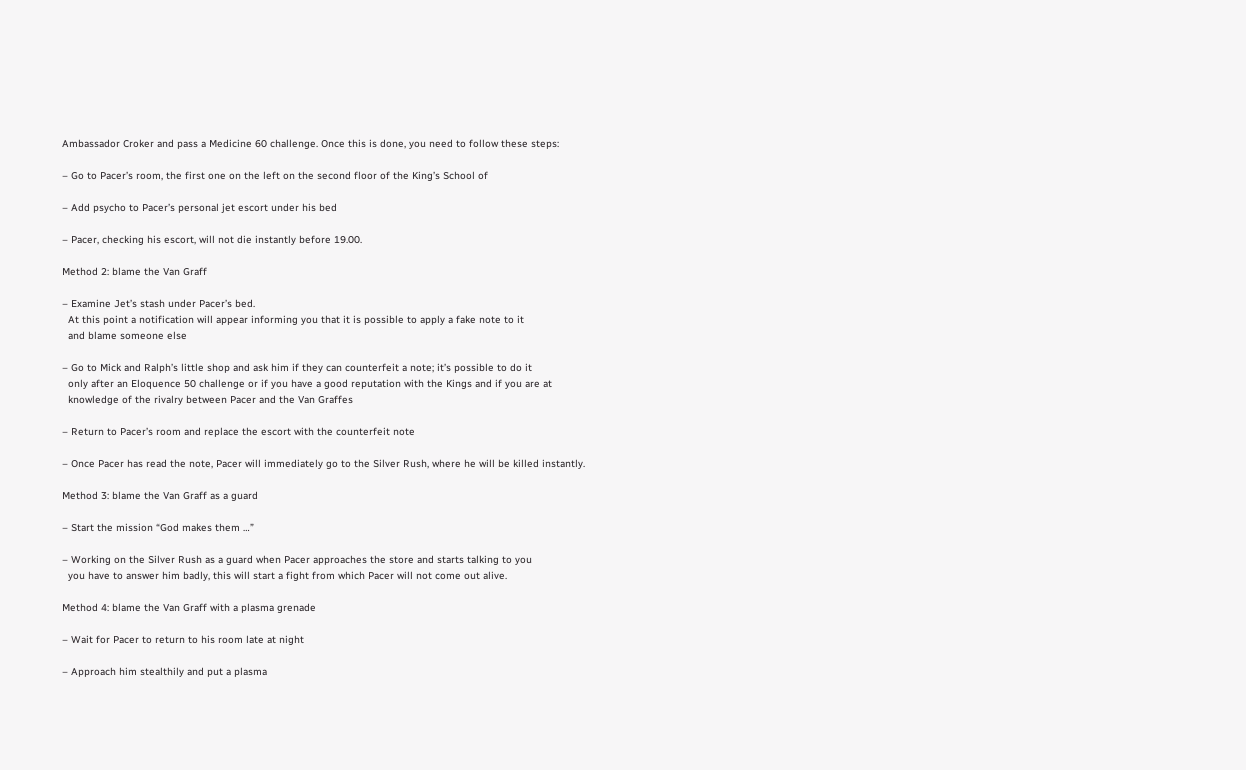Ambassador Croker and pass a Medicine 60 challenge. Once this is done, you need to follow these steps:

– Go to Pacer’s room, the first one on the left on the second floor of the King’s School of

– Add psycho to Pacer’s personal jet escort under his bed

– Pacer, checking his escort, will not die instantly before 19.00.

Method 2: blame the Van Graff

– Examine Jet’s stash under Pacer’s bed.
  At this point a notification will appear informing you that it is possible to apply a fake note to it
  and blame someone else

– Go to Mick and Ralph’s little shop and ask him if they can counterfeit a note; it’s possible to do it
  only after an Eloquence 50 challenge or if you have a good reputation with the Kings and if you are at
  knowledge of the rivalry between Pacer and the Van Graffes

– Return to Pacer’s room and replace the escort with the counterfeit note

– Once Pacer has read the note, Pacer will immediately go to the Silver Rush, where he will be killed instantly.

Method 3: blame the Van Graff as a guard

– Start the mission “God makes them …”

– Working on the Silver Rush as a guard when Pacer approaches the store and starts talking to you
  you have to answer him badly, this will start a fight from which Pacer will not come out alive.

Method 4: blame the Van Graff with a plasma grenade

– Wait for Pacer to return to his room late at night

– Approach him stealthily and put a plasma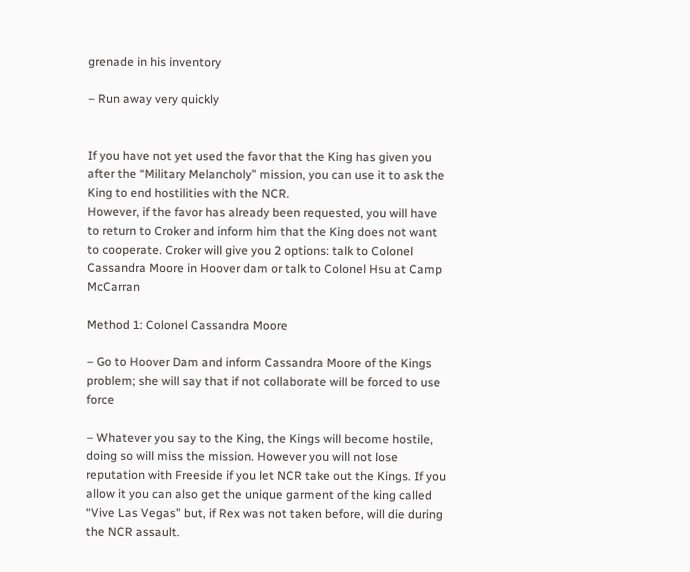grenade in his inventory

– Run away very quickly


If you have not yet used the favor that the King has given you after the “Military Melancholy” mission, you can use it to ask the King to end hostilities with the NCR.
However, if the favor has already been requested, you will have to return to Croker and inform him that the King does not want to cooperate. Croker will give you 2 options: talk to Colonel Cassandra Moore in Hoover dam or talk to Colonel Hsu at Camp McCarran

Method 1: Colonel Cassandra Moore

– Go to Hoover Dam and inform Cassandra Moore of the Kings problem; she will say that if not collaborate will be forced to use force

– Whatever you say to the King, the Kings will become hostile, doing so will miss the mission. However you will not lose reputation with Freeside if you let NCR take out the Kings. If you allow it you can also get the unique garment of the king called “Vive Las Vegas” but, if Rex was not taken before, will die during the NCR assault.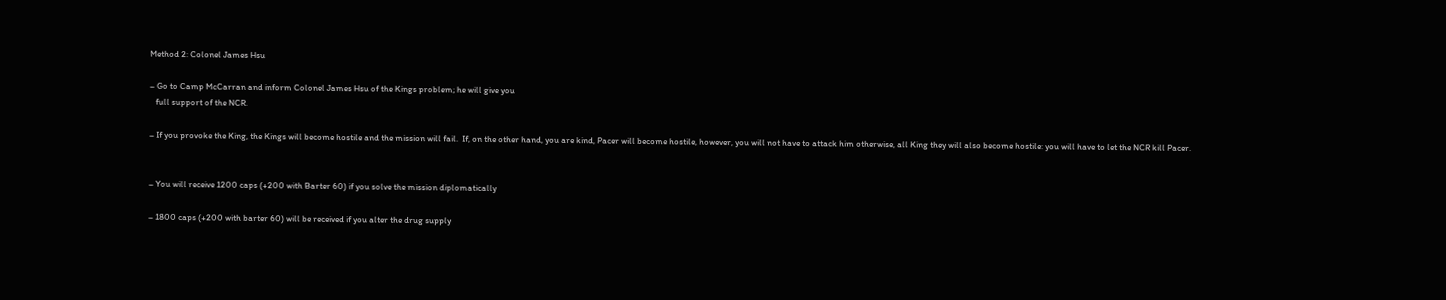Method 2: Colonel James Hsu

– Go to Camp McCarran and inform Colonel James Hsu of the Kings problem; he will give you
   full support of the NCR.

– If you provoke the King, the Kings will become hostile and the mission will fail.  If, on the other hand, you are kind, Pacer will become hostile, however, you will not have to attack him otherwise, all King they will also become hostile: you will have to let the NCR kill Pacer.


– You will receive 1200 caps (+200 with Barter 60) if you solve the mission diplomatically

– 1800 caps (+200 with barter 60) will be received if you alter the drug supply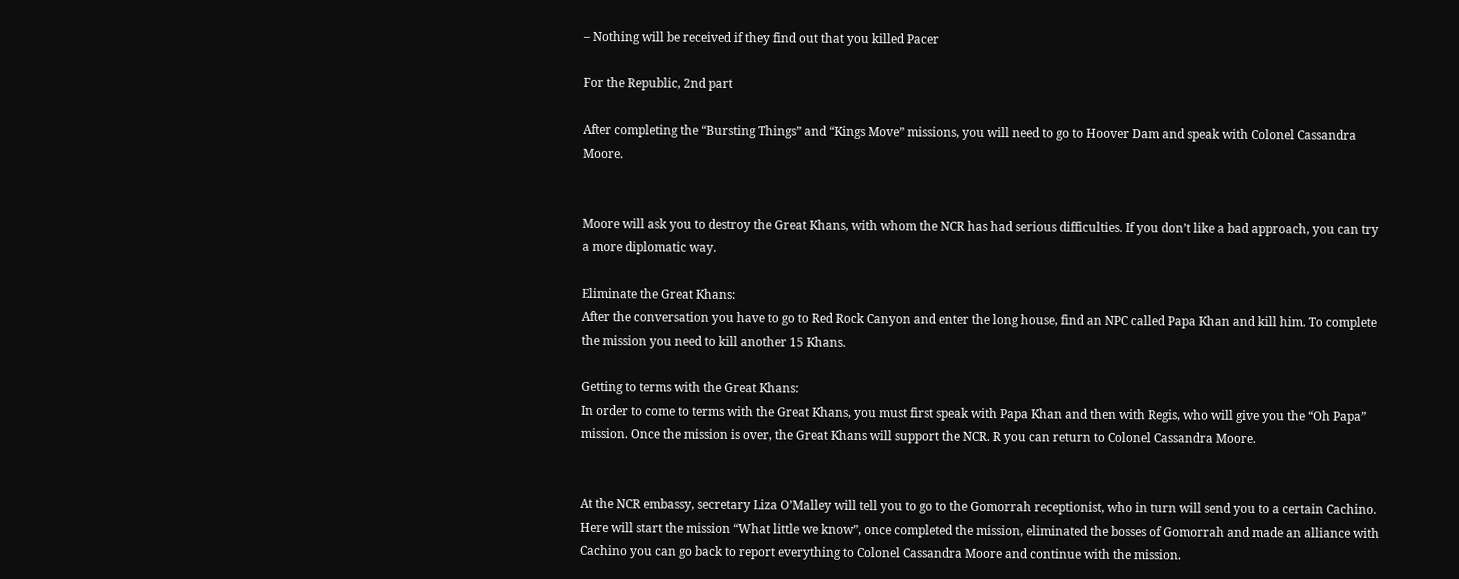– Nothing will be received if they find out that you killed Pacer

For the Republic, 2nd part

After completing the “Bursting Things” and “Kings Move” missions, you will need to go to Hoover Dam and speak with Colonel Cassandra Moore.


Moore will ask you to destroy the Great Khans, with whom the NCR has had serious difficulties. If you don’t like a bad approach, you can try a more diplomatic way.

Eliminate the Great Khans:
After the conversation you have to go to Red Rock Canyon and enter the long house, find an NPC called Papa Khan and kill him. To complete the mission you need to kill another 15 Khans.

Getting to terms with the Great Khans:
In order to come to terms with the Great Khans, you must first speak with Papa Khan and then with Regis, who will give you the “Oh Papa” mission. Once the mission is over, the Great Khans will support the NCR. R you can return to Colonel Cassandra Moore.


At the NCR embassy, secretary Liza O’Malley will tell you to go to the Gomorrah receptionist, who in turn will send you to a certain Cachino.
Here will start the mission “What little we know”, once completed the mission, eliminated the bosses of Gomorrah and made an alliance with Cachino you can go back to report everything to Colonel Cassandra Moore and continue with the mission.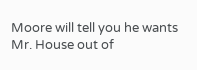Moore will tell you he wants Mr. House out of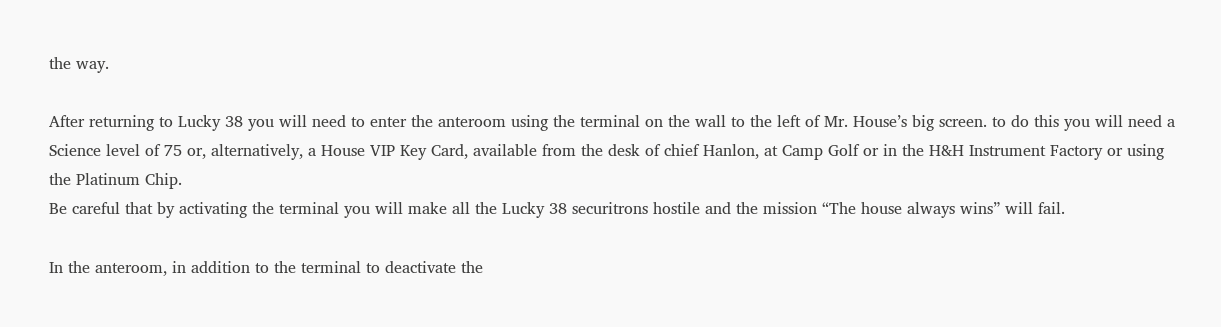the way.

After returning to Lucky 38 you will need to enter the anteroom using the terminal on the wall to the left of Mr. House’s big screen. to do this you will need a Science level of 75 or, alternatively, a House VIP Key Card, available from the desk of chief Hanlon, at Camp Golf or in the H&H Instrument Factory or using the Platinum Chip.
Be careful that by activating the terminal you will make all the Lucky 38 securitrons hostile and the mission “The house always wins” will fail.

In the anteroom, in addition to the terminal to deactivate the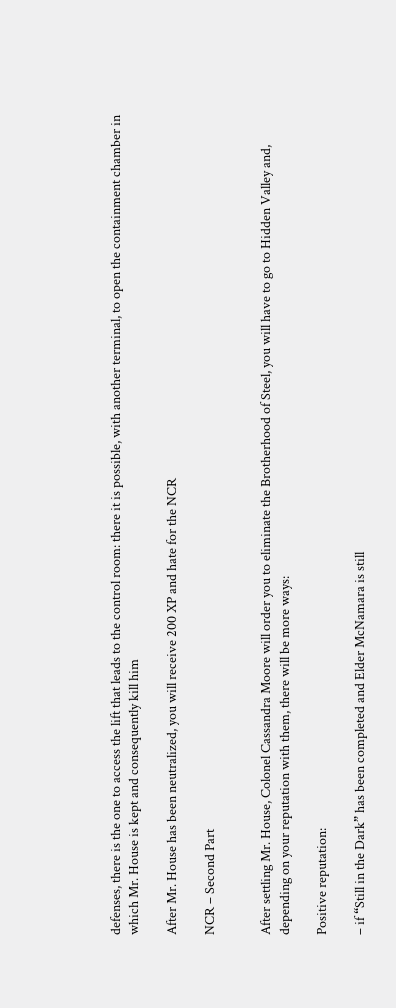defenses, there is the one to access the lift that leads to the control room: there it is possible, with another terminal, to open the containment chamber in which Mr. House is kept and consequently kill him

After Mr. House has been neutralized, you will receive 200 XP and hate for the NCR

NCR – Second Part


After settling Mr. House, Colonel Cassandra Moore will order you to eliminate the Brotherhood of Steel, you will have to go to Hidden Valley and, depending on your reputation with them, there will be more ways:

Positive reputation:

– if “Still in the Dark” has been completed and Elder McNamara is still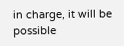in charge, it will be possible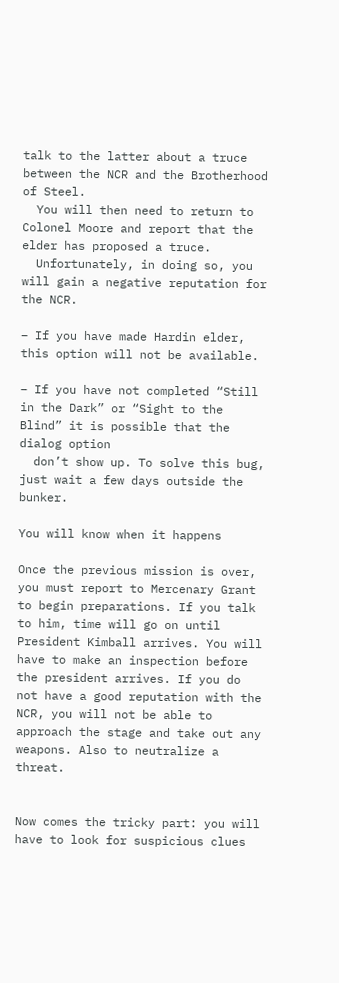talk to the latter about a truce between the NCR and the Brotherhood of Steel.
  You will then need to return to Colonel Moore and report that the elder has proposed a truce.
  Unfortunately, in doing so, you will gain a negative reputation for the NCR.

– If you have made Hardin elder, this option will not be available.

– If you have not completed “Still in the Dark” or “Sight to the Blind” it is possible that the dialog option
  don’t show up. To solve this bug, just wait a few days outside the bunker.

You will know when it happens

Once the previous mission is over, you must report to Mercenary Grant to begin preparations. If you talk to him, time will go on until President Kimball arrives. You will have to make an inspection before the president arrives. If you do not have a good reputation with the NCR, you will not be able to approach the stage and take out any weapons. Also to neutralize a threat.


Now comes the tricky part: you will have to look for suspicious clues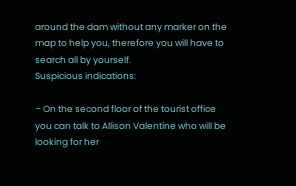around the dam without any marker on the map to help you, therefore you will have to search all by yourself.
Suspicious indications:

– On the second floor of the tourist office you can talk to Allison Valentine who will be looking for her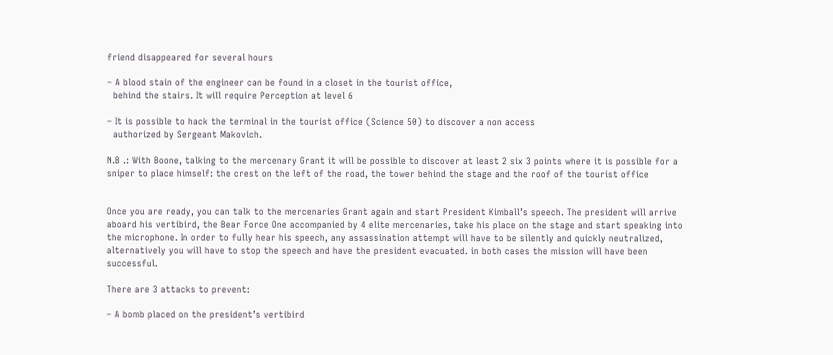friend disappeared for several hours

– A blood stain of the engineer can be found in a closet in the tourist office,
  behind the stairs. It will require Perception at level 6

– It is possible to hack the terminal in the tourist office (Science 50) to discover a non access
  authorized by Sergeant Makovich.

N.B .: With Boone, talking to the mercenary Grant it will be possible to discover at least 2 six 3 points where it is possible for a sniper to place himself: the crest on the left of the road, the tower behind the stage and the roof of the tourist office


Once you are ready, you can talk to the mercenaries Grant again and start President Kimball’s speech. The president will arrive aboard his vertibird, the Bear Force One accompanied by 4 elite mercenaries, take his place on the stage and start speaking into the microphone. In order to fully hear his speech, any assassination attempt will have to be silently and quickly neutralized, alternatively you will have to stop the speech and have the president evacuated. in both cases the mission will have been successful.

There are 3 attacks to prevent:

– A bomb placed on the president’s vertibird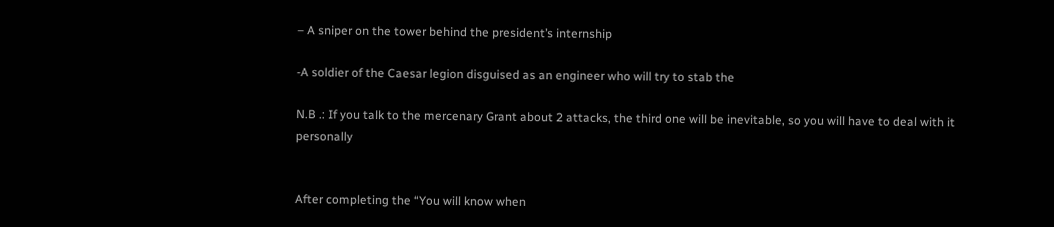– A sniper on the tower behind the president’s internship

-A soldier of the Caesar legion disguised as an engineer who will try to stab the

N.B .: If you talk to the mercenary Grant about 2 attacks, the third one will be inevitable, so you will have to deal with it personally


After completing the “You will know when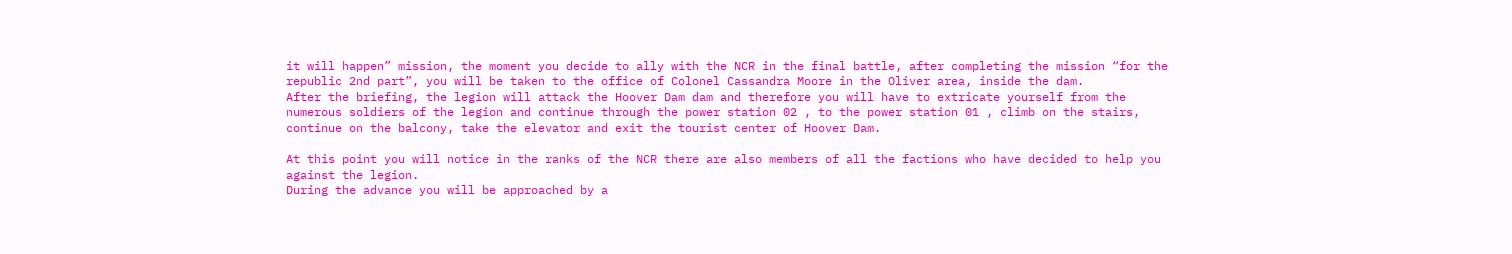it will happen” mission, the moment you decide to ally with the NCR in the final battle, after completing the mission “for the republic 2nd part”, you will be taken to the office of Colonel Cassandra Moore in the Oliver area, inside the dam.
After the briefing, the legion will attack the Hoover Dam dam and therefore you will have to extricate yourself from the numerous soldiers of the legion and continue through the power station 02 , to the power station 01 , climb on the stairs, continue on the balcony, take the elevator and exit the tourist center of Hoover Dam.

At this point you will notice in the ranks of the NCR there are also members of all the factions who have decided to help you against the legion.
During the advance you will be approached by a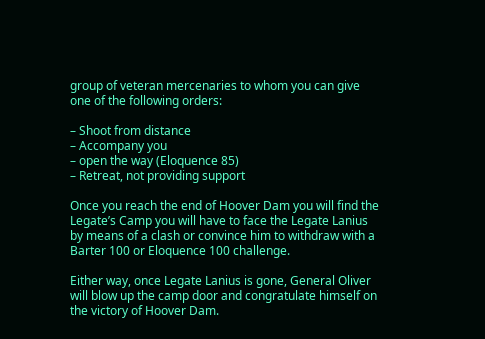group of veteran mercenaries to whom you can give one of the following orders:

– Shoot from distance
– Accompany you
– open the way (Eloquence 85)
– Retreat, not providing support

Once you reach the end of Hoover Dam you will find the Legate’s Camp you will have to face the Legate Lanius by means of a clash or convince him to withdraw with a Barter 100 or Eloquence 100 challenge.

Either way, once Legate Lanius is gone, General Oliver will blow up the camp door and congratulate himself on the victory of Hoover Dam.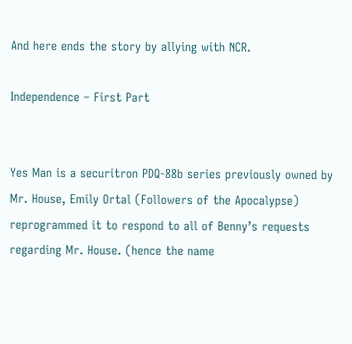And here ends the story by allying with NCR.

Independence – First Part


Yes Man is a securitron PDQ-88b series previously owned by Mr. House, Emily Ortal (Followers of the Apocalypse) reprogrammed it to respond to all of Benny’s requests regarding Mr. House. (hence the name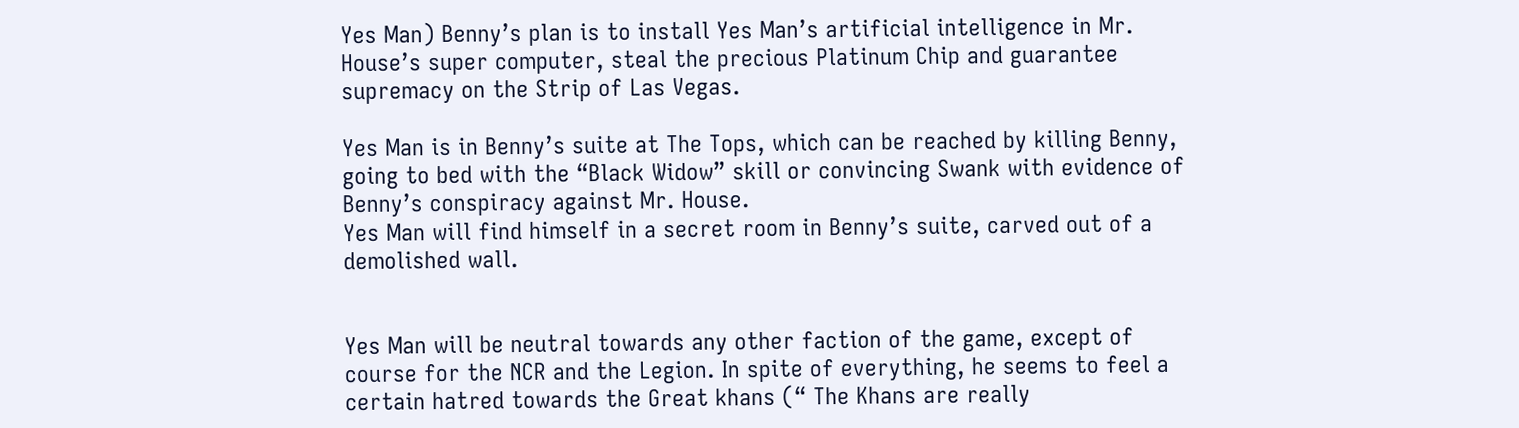Yes Man) Benny’s plan is to install Yes Man’s artificial intelligence in Mr. House’s super computer, steal the precious Platinum Chip and guarantee supremacy on the Strip of Las Vegas.

Yes Man is in Benny’s suite at The Tops, which can be reached by killing Benny, going to bed with the “Black Widow” skill or convincing Swank with evidence of Benny’s conspiracy against Mr. House.
Yes Man will find himself in a secret room in Benny’s suite, carved out of a demolished wall.


Yes Man will be neutral towards any other faction of the game, except of course for the NCR and the Legion. In spite of everything, he seems to feel a certain hatred towards the Great khans (“ The Khans are really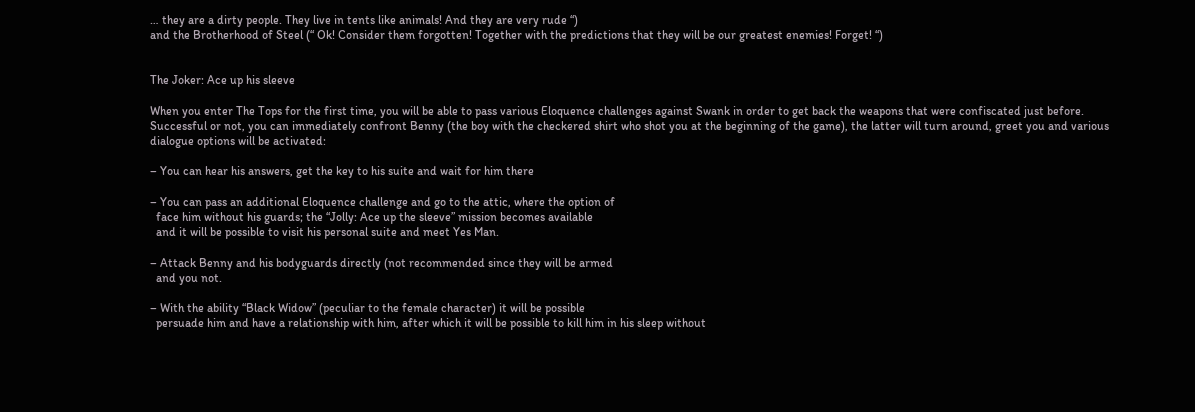… they are a dirty people. They live in tents like animals! And they are very rude “)
and the Brotherhood of Steel (“ Ok! Consider them forgotten! Together with the predictions that they will be our greatest enemies! Forget! “)


The Joker: Ace up his sleeve

When you enter The Tops for the first time, you will be able to pass various Eloquence challenges against Swank in order to get back the weapons that were confiscated just before. Successful or not, you can immediately confront Benny (the boy with the checkered shirt who shot you at the beginning of the game), the latter will turn around, greet you and various dialogue options will be activated:

– You can hear his answers, get the key to his suite and wait for him there

– You can pass an additional Eloquence challenge and go to the attic, where the option of
  face him without his guards; the “Jolly: Ace up the sleeve” mission becomes available
  and it will be possible to visit his personal suite and meet Yes Man.

– Attack Benny and his bodyguards directly (not recommended since they will be armed
  and you not.

– With the ability “Black Widow” (peculiar to the female character) it will be possible
  persuade him and have a relationship with him, after which it will be possible to kill him in his sleep without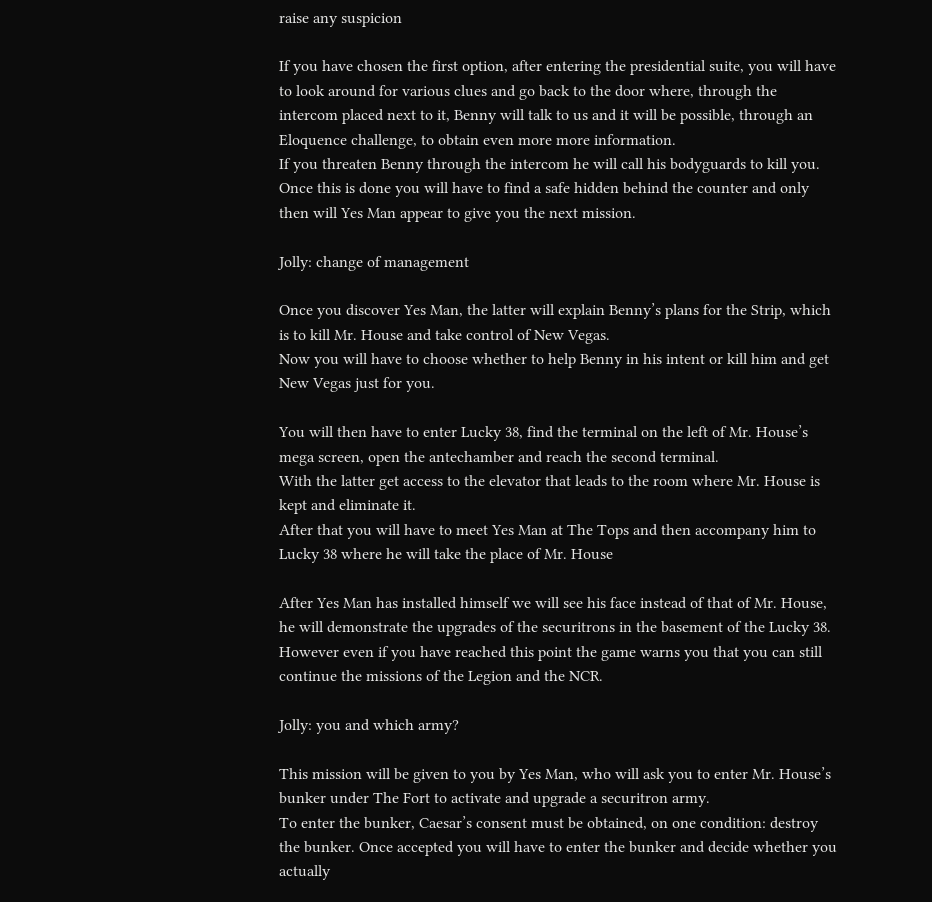raise any suspicion

If you have chosen the first option, after entering the presidential suite, you will have to look around for various clues and go back to the door where, through the intercom placed next to it, Benny will talk to us and it will be possible, through an Eloquence challenge, to obtain even more more information.
If you threaten Benny through the intercom he will call his bodyguards to kill you.
Once this is done you will have to find a safe hidden behind the counter and only then will Yes Man appear to give you the next mission.

Jolly: change of management

Once you discover Yes Man, the latter will explain Benny’s plans for the Strip, which is to kill Mr. House and take control of New Vegas.
Now you will have to choose whether to help Benny in his intent or kill him and get New Vegas just for you.

You will then have to enter Lucky 38, find the terminal on the left of Mr. House’s mega screen, open the antechamber and reach the second terminal.
With the latter get access to the elevator that leads to the room where Mr. House is kept and eliminate it.
After that you will have to meet Yes Man at The Tops and then accompany him to Lucky 38 where he will take the place of Mr. House

After Yes Man has installed himself we will see his face instead of that of Mr. House, he will demonstrate the upgrades of the securitrons in the basement of the Lucky 38.
However even if you have reached this point the game warns you that you can still continue the missions of the Legion and the NCR.

Jolly: you and which army?

This mission will be given to you by Yes Man, who will ask you to enter Mr. House’s bunker under The Fort to activate and upgrade a securitron army.
To enter the bunker, Caesar’s consent must be obtained, on one condition: destroy the bunker. Once accepted you will have to enter the bunker and decide whether you actually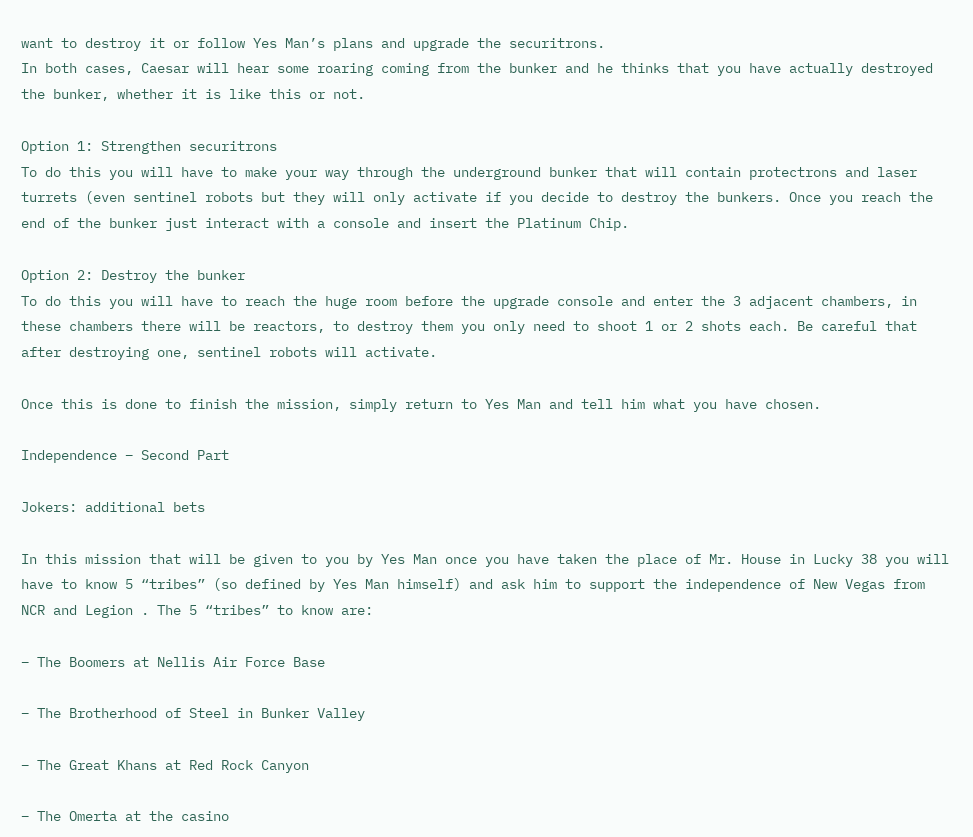want to destroy it or follow Yes Man’s plans and upgrade the securitrons.
In both cases, Caesar will hear some roaring coming from the bunker and he thinks that you have actually destroyed the bunker, whether it is like this or not.

Option 1: Strengthen securitrons
To do this you will have to make your way through the underground bunker that will contain protectrons and laser turrets (even sentinel robots but they will only activate if you decide to destroy the bunkers. Once you reach the end of the bunker just interact with a console and insert the Platinum Chip.

Option 2: Destroy the bunker
To do this you will have to reach the huge room before the upgrade console and enter the 3 adjacent chambers, in these chambers there will be reactors, to destroy them you only need to shoot 1 or 2 shots each. Be careful that after destroying one, sentinel robots will activate.

Once this is done to finish the mission, simply return to Yes Man and tell him what you have chosen.

Independence – Second Part

Jokers: additional bets

In this mission that will be given to you by Yes Man once you have taken the place of Mr. House in Lucky 38 you will have to know 5 “tribes” (so defined by Yes Man himself) and ask him to support the independence of New Vegas from NCR and Legion . The 5 “tribes” to know are:

– The Boomers at Nellis Air Force Base

– The Brotherhood of Steel in Bunker Valley

– The Great Khans at Red Rock Canyon

– The Omerta at the casino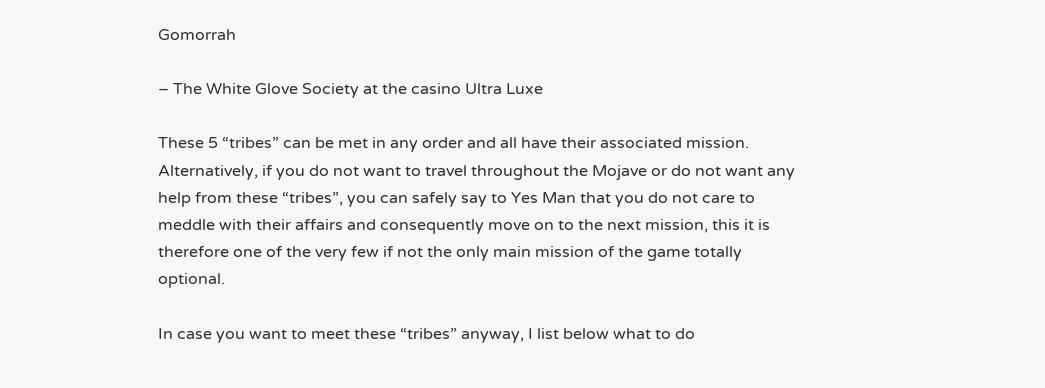Gomorrah

– The White Glove Society at the casino Ultra Luxe

These 5 “tribes” can be met in any order and all have their associated mission.
Alternatively, if you do not want to travel throughout the Mojave or do not want any help from these “tribes”, you can safely say to Yes Man that you do not care to meddle with their affairs and consequently move on to the next mission, this it is therefore one of the very few if not the only main mission of the game totally optional.

In case you want to meet these “tribes” anyway, I list below what to do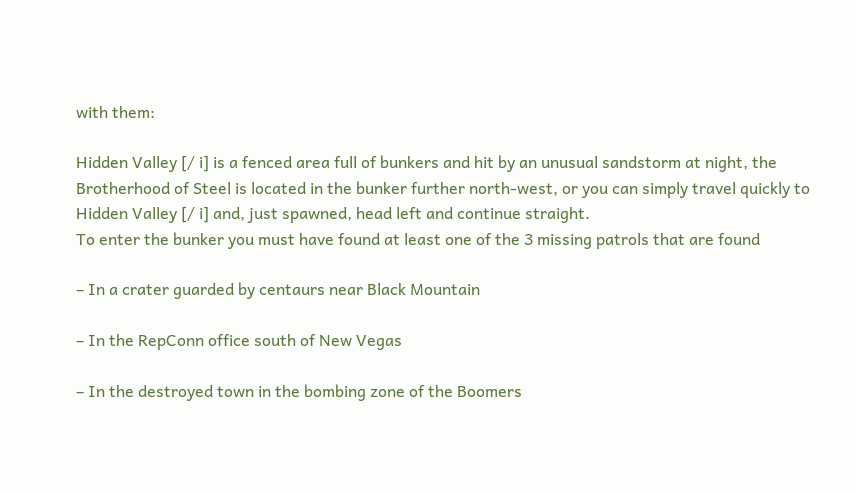with them:

Hidden Valley [/ i] is a fenced area full of bunkers and hit by an unusual sandstorm at night, the Brotherhood of Steel is located in the bunker further north-west, or you can simply travel quickly to Hidden Valley [/ i] and, just spawned, head left and continue straight.
To enter the bunker you must have found at least one of the 3 missing patrols that are found

– In a crater guarded by centaurs near Black Mountain

– In the RepConn office south of New Vegas

– In the destroyed town in the bombing zone of the Boomers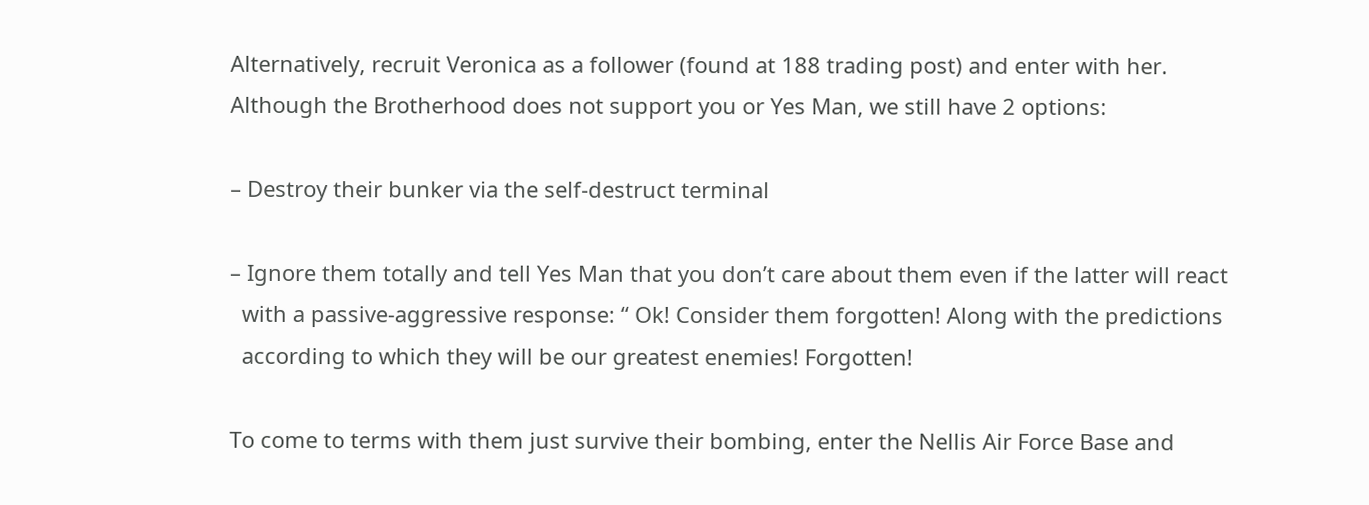Alternatively, recruit Veronica as a follower (found at 188 trading post) and enter with her.
Although the Brotherhood does not support you or Yes Man, we still have 2 options:

– Destroy their bunker via the self-destruct terminal

– Ignore them totally and tell Yes Man that you don’t care about them even if the latter will react
  with a passive-aggressive response: “ Ok! Consider them forgotten! Along with the predictions
  according to which they will be our greatest enemies! Forgotten!

To come to terms with them just survive their bombing, enter the Nellis Air Force Base and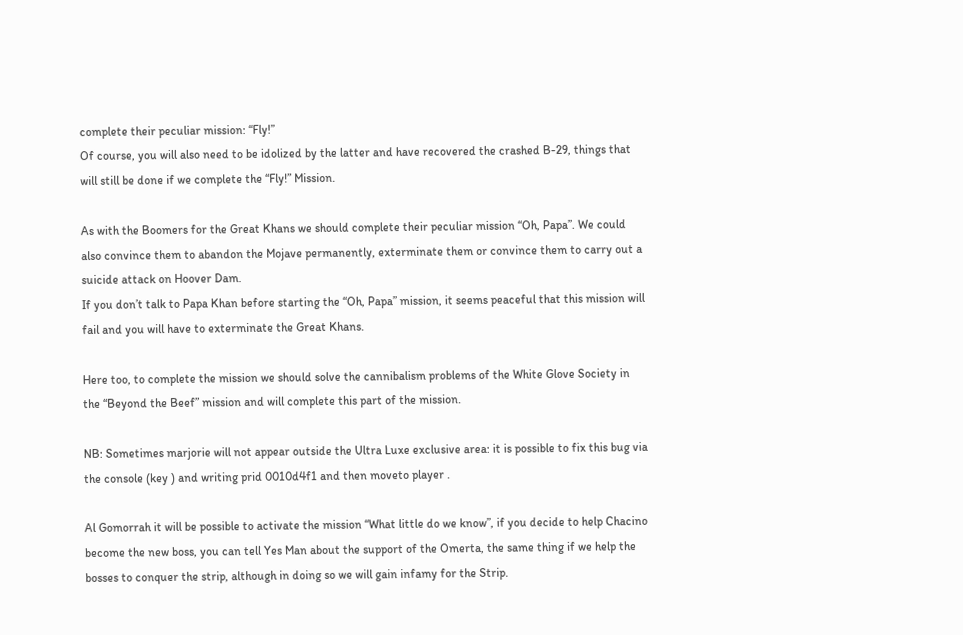complete their peculiar mission: “Fly!”
Of course, you will also need to be idolized by the latter and have recovered the crashed B-29, things that will still be done if we complete the “Fly!” Mission.

As with the Boomers for the Great Khans we should complete their peculiar mission “Oh, Papa”. We could also convince them to abandon the Mojave permanently, exterminate them or convince them to carry out a suicide attack on Hoover Dam.
If you don’t talk to Papa Khan before starting the “Oh, Papa” mission, it seems peaceful that this mission will fail and you will have to exterminate the Great Khans.

Here too, to complete the mission we should solve the cannibalism problems of the White Glove Society in the “Beyond the Beef” mission and will complete this part of the mission.

NB: Sometimes marjorie will not appear outside the Ultra Luxe exclusive area: it is possible to fix this bug via the console (key ) and writing prid 0010d4f1 and then moveto player .

Al Gomorrah it will be possible to activate the mission “What little do we know”, if you decide to help Chacino become the new boss, you can tell Yes Man about the support of the Omerta, the same thing if we help the bosses to conquer the strip, although in doing so we will gain infamy for the Strip.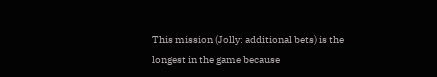This mission (Jolly: additional bets) is the longest in the game because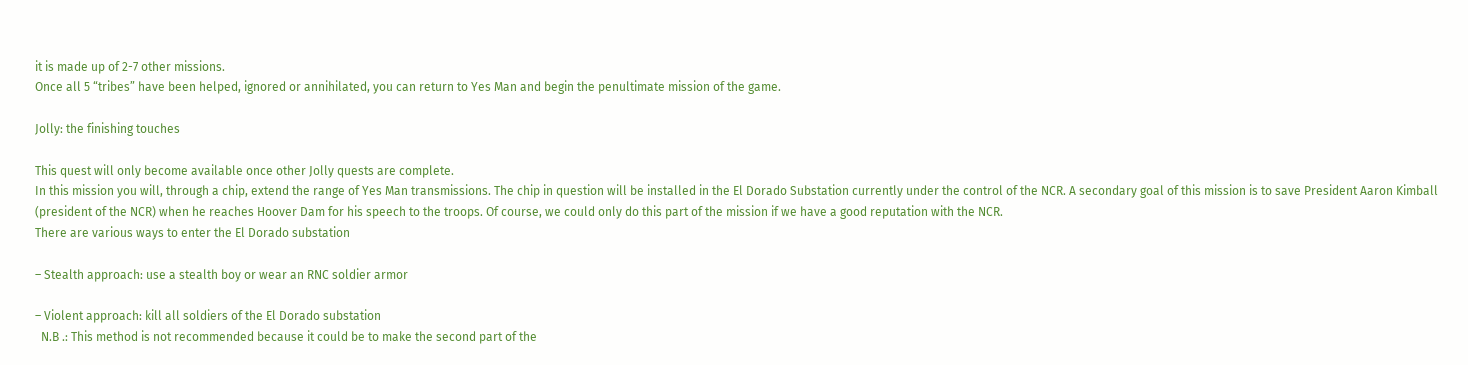it is made up of 2-7 other missions.
Once all 5 “tribes” have been helped, ignored or annihilated, you can return to Yes Man and begin the penultimate mission of the game.

Jolly: the finishing touches

This quest will only become available once other Jolly quests are complete.
In this mission you will, through a chip, extend the range of Yes Man transmissions. The chip in question will be installed in the El Dorado Substation currently under the control of the NCR. A secondary goal of this mission is to save President Aaron Kimball (president of the NCR) when he reaches Hoover Dam for his speech to the troops. Of course, we could only do this part of the mission if we have a good reputation with the NCR.
There are various ways to enter the El Dorado substation

– Stealth approach: use a stealth boy or wear an RNC soldier armor

– Violent approach: kill all soldiers of the El Dorado substation
  N.B .: This method is not recommended because it could be to make the second part of the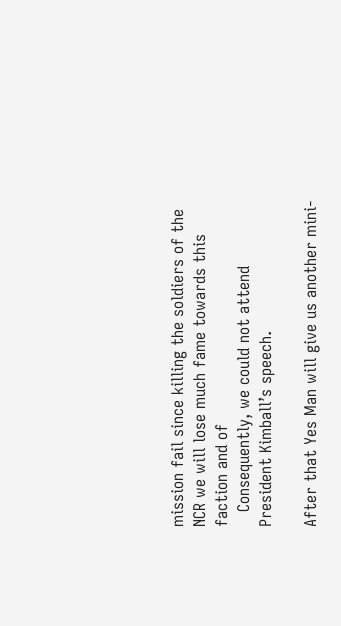mission fail since killing the soldiers of the NCR we will lose much fame towards this faction and of
   Consequently, we could not attend President Kimball’s speech.

After that Yes Man will give us another mini-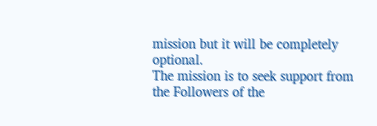mission but it will be completely optional.
The mission is to seek support from the Followers of the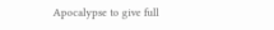Apocalypse to give full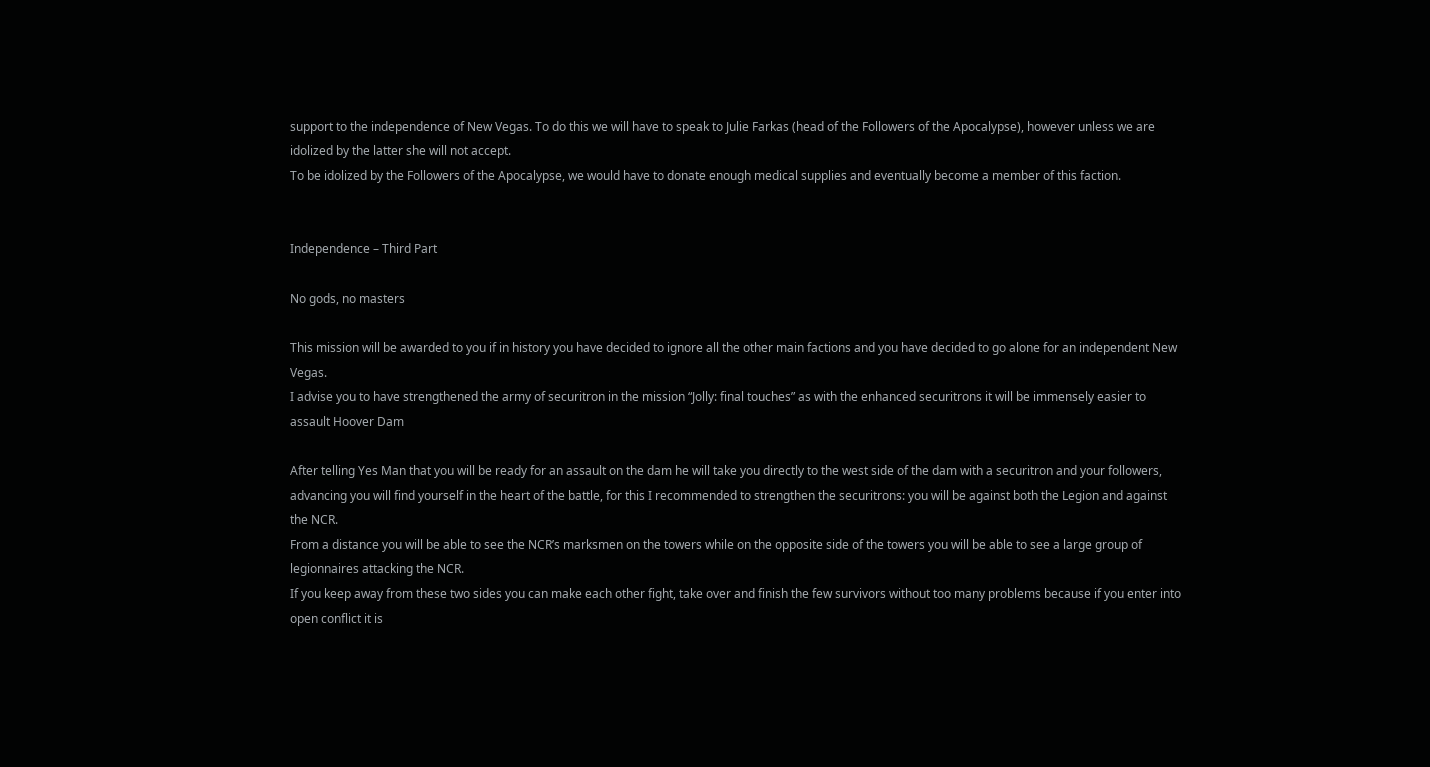support to the independence of New Vegas. To do this we will have to speak to Julie Farkas (head of the Followers of the Apocalypse), however unless we are idolized by the latter she will not accept.
To be idolized by the Followers of the Apocalypse, we would have to donate enough medical supplies and eventually become a member of this faction.


Independence – Third Part

No gods, no masters

This mission will be awarded to you if in history you have decided to ignore all the other main factions and you have decided to go alone for an independent New Vegas.
I advise you to have strengthened the army of securitron in the mission “Jolly: final touches” as with the enhanced securitrons it will be immensely easier to assault Hoover Dam

After telling Yes Man that you will be ready for an assault on the dam he will take you directly to the west side of the dam with a securitron and your followers, advancing you will find yourself in the heart of the battle, for this I recommended to strengthen the securitrons: you will be against both the Legion and against the NCR.
From a distance you will be able to see the NCR’s marksmen on the towers while on the opposite side of the towers you will be able to see a large group of legionnaires attacking the NCR.
If you keep away from these two sides you can make each other fight, take over and finish the few survivors without too many problems because if you enter into open conflict it is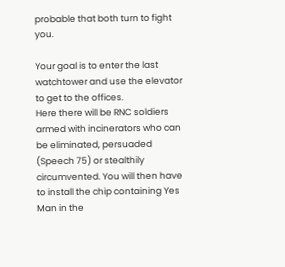probable that both turn to fight you.

Your goal is to enter the last watchtower and use the elevator to get to the offices.
Here there will be RNC soldiers armed with incinerators who can be eliminated, persuaded (Speech 75) or stealthily circumvented. You will then have to install the chip containing Yes Man in the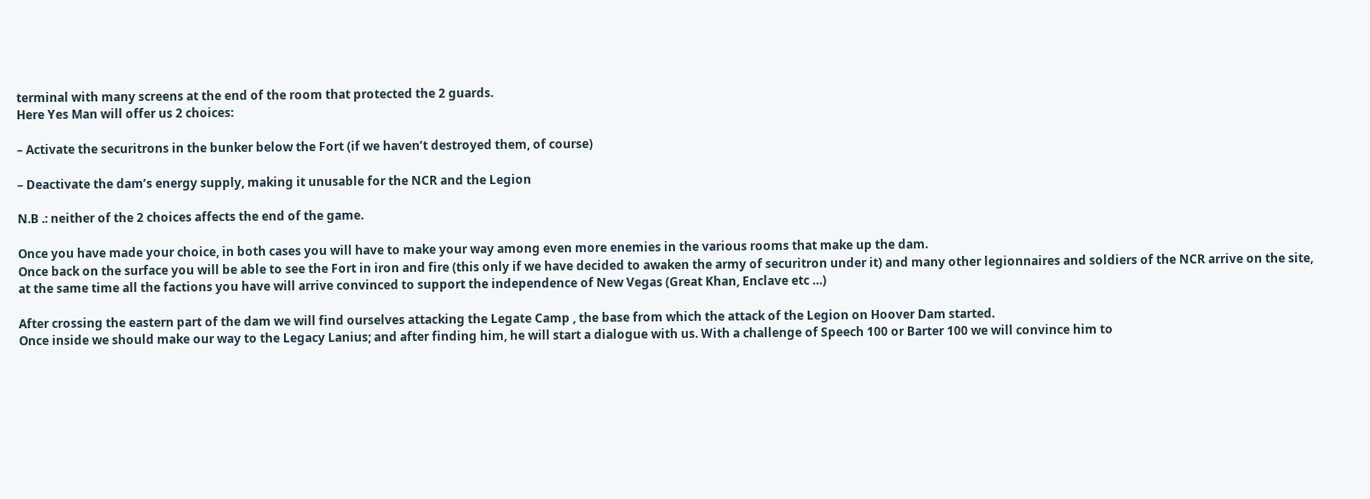terminal with many screens at the end of the room that protected the 2 guards.
Here Yes Man will offer us 2 choices:

– Activate the securitrons in the bunker below the Fort (if we haven’t destroyed them, of course)

– Deactivate the dam’s energy supply, making it unusable for the NCR and the Legion

N.B .: neither of the 2 choices affects the end of the game.

Once you have made your choice, in both cases you will have to make your way among even more enemies in the various rooms that make up the dam.
Once back on the surface you will be able to see the Fort in iron and fire (this only if we have decided to awaken the army of securitron under it) and many other legionnaires and soldiers of the NCR arrive on the site, at the same time all the factions you have will arrive convinced to support the independence of New Vegas (Great Khan, Enclave etc …)

After crossing the eastern part of the dam we will find ourselves attacking the Legate Camp , the base from which the attack of the Legion on Hoover Dam started.
Once inside we should make our way to the Legacy Lanius; and after finding him, he will start a dialogue with us. With a challenge of Speech 100 or Barter 100 we will convince him to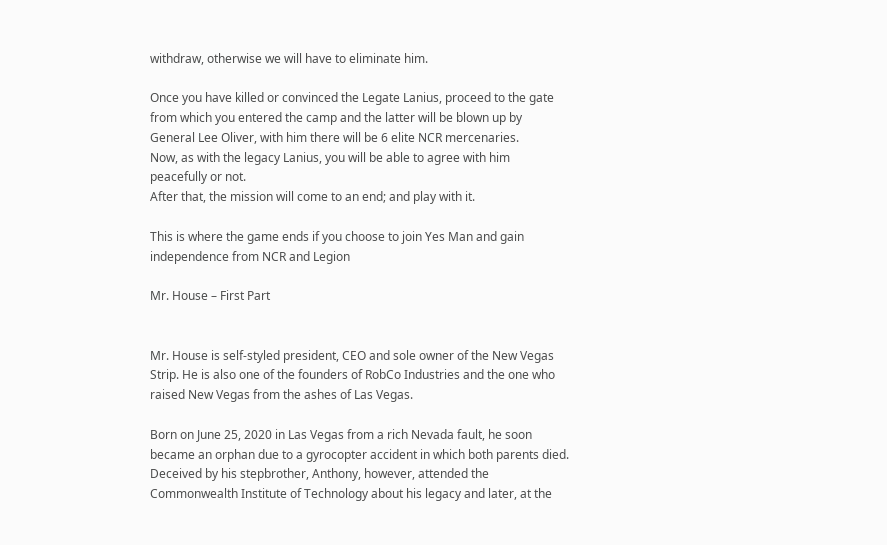withdraw, otherwise we will have to eliminate him.

Once you have killed or convinced the Legate Lanius, proceed to the gate from which you entered the camp and the latter will be blown up by General Lee Oliver, with him there will be 6 elite NCR mercenaries.
Now, as with the legacy Lanius, you will be able to agree with him peacefully or not.
After that, the mission will come to an end; and play with it.

This is where the game ends if you choose to join Yes Man and gain independence from NCR and Legion

Mr. House – First Part


Mr. House is self-styled president, CEO and sole owner of the New Vegas Strip. He is also one of the founders of RobCo Industries and the one who raised New Vegas from the ashes of Las Vegas.

Born on June 25, 2020 in Las Vegas from a rich Nevada fault, he soon became an orphan due to a gyrocopter accident in which both parents died. Deceived by his stepbrother, Anthony, however, attended the Commonwealth Institute of Technology about his legacy and later, at the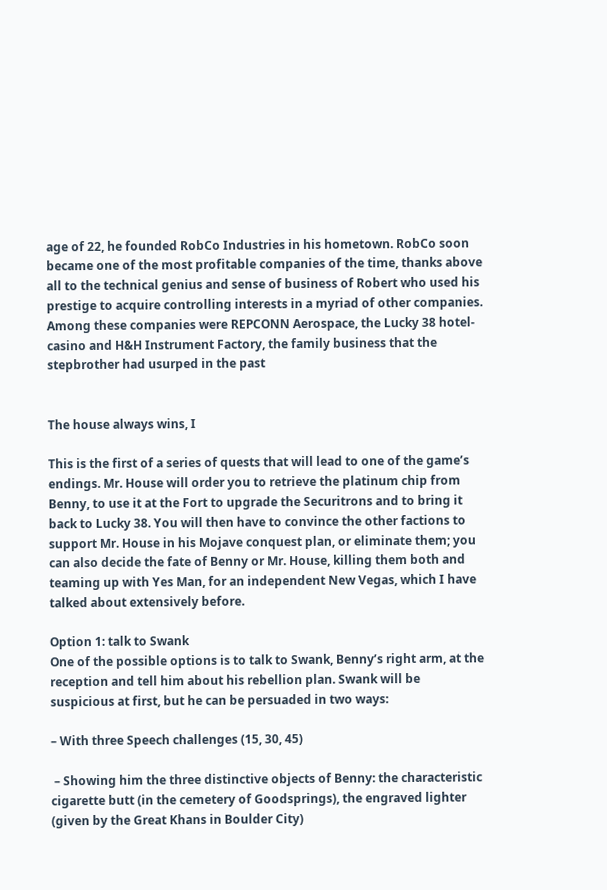age of 22, he founded RobCo Industries in his hometown. RobCo soon became one of the most profitable companies of the time, thanks above all to the technical genius and sense of business of Robert who used his prestige to acquire controlling interests in a myriad of other companies. Among these companies were REPCONN Aerospace, the Lucky 38 hotel-casino and H&H Instrument Factory, the family business that the stepbrother had usurped in the past


The house always wins, I

This is the first of a series of quests that will lead to one of the game’s endings. Mr. House will order you to retrieve the platinum chip from Benny, to use it at the Fort to upgrade the Securitrons and to bring it back to Lucky 38. You will then have to convince the other factions to support Mr. House in his Mojave conquest plan, or eliminate them; you can also decide the fate of Benny or Mr. House, killing them both and teaming up with Yes Man, for an independent New Vegas, which I have talked about extensively before.

Option 1: talk to Swank
One of the possible options is to talk to Swank, Benny’s right arm, at the reception and tell him about his rebellion plan. Swank will be suspicious at first, but he can be persuaded in two ways:

– With three Speech challenges (15, 30, 45)

 – Showing him the three distinctive objects of Benny: the characteristic cigarette butt (in the cemetery of Goodsprings), the engraved lighter (given by the Great Khans in Boulder City)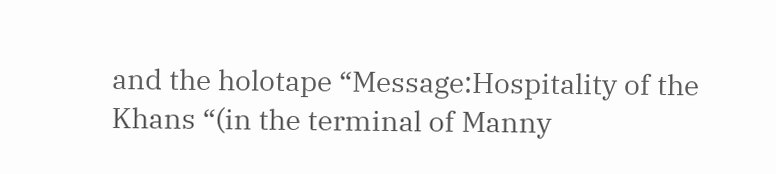and the holotape “Message:Hospitality of the Khans “(in the terminal of Manny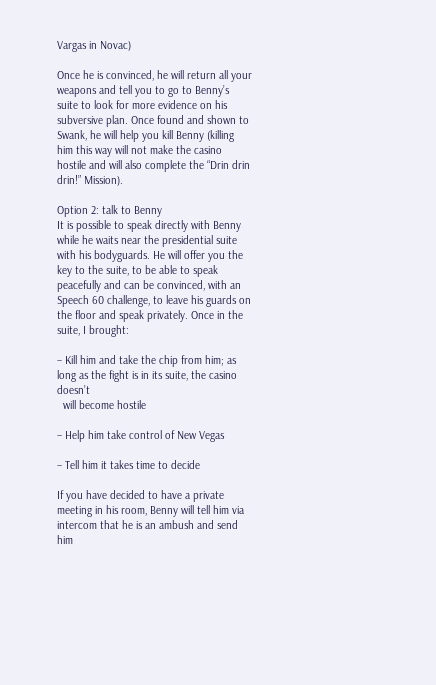Vargas in Novac)

Once he is convinced, he will return all your weapons and tell you to go to Benny’s suite to look for more evidence on his subversive plan. Once found and shown to Swank, he will help you kill Benny (killing him this way will not make the casino hostile and will also complete the “Drin drin drin!” Mission).

Option 2: talk to Benny
It is possible to speak directly with Benny while he waits near the presidential suite with his bodyguards. He will offer you the key to the suite, to be able to speak peacefully and can be convinced, with an Speech 60 challenge, to leave his guards on the floor and speak privately. Once in the suite, I brought:

– Kill him and take the chip from him; as long as the fight is in its suite, the casino doesn’t
  will become hostile

– Help him take control of New Vegas

– Tell him it takes time to decide

If you have decided to have a private meeting in his room, Benny will tell him via intercom that he is an ambush and send him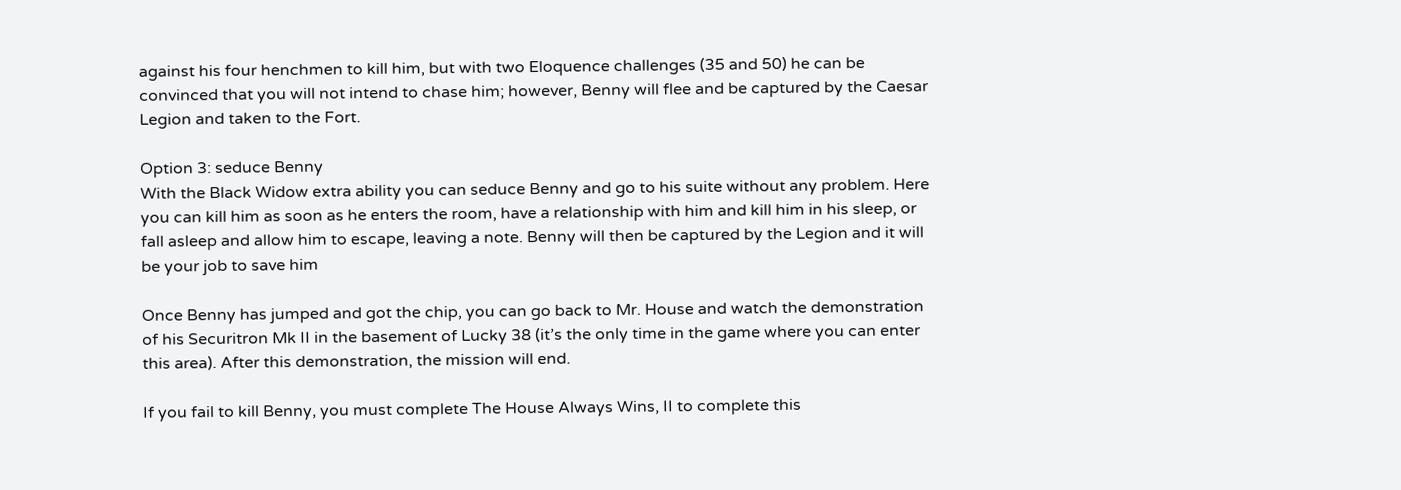against his four henchmen to kill him, but with two Eloquence challenges (35 and 50) he can be convinced that you will not intend to chase him; however, Benny will flee and be captured by the Caesar Legion and taken to the Fort.

Option 3: seduce Benny
With the Black Widow extra ability you can seduce Benny and go to his suite without any problem. Here you can kill him as soon as he enters the room, have a relationship with him and kill him in his sleep, or fall asleep and allow him to escape, leaving a note. Benny will then be captured by the Legion and it will be your job to save him

Once Benny has jumped and got the chip, you can go back to Mr. House and watch the demonstration of his Securitron Mk II in the basement of Lucky 38 (it’s the only time in the game where you can enter this area). After this demonstration, the mission will end.

If you fail to kill Benny, you must complete The House Always Wins, II to complete this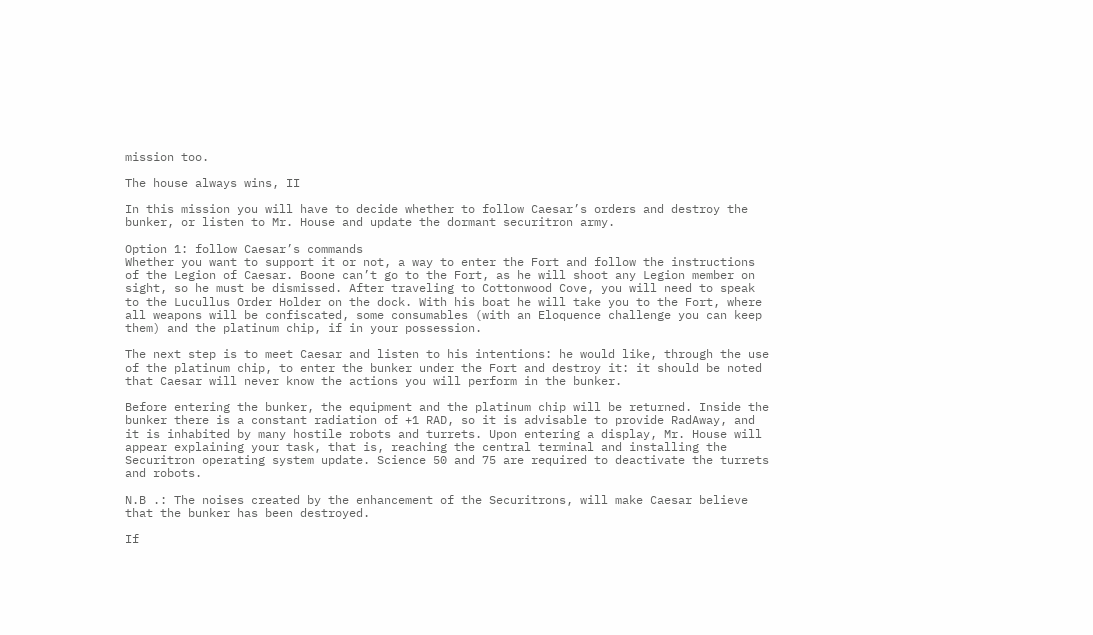mission too.

The house always wins, II

In this mission you will have to decide whether to follow Caesar’s orders and destroy the bunker, or listen to Mr. House and update the dormant securitron army.

Option 1: follow Caesar’s commands
Whether you want to support it or not, a way to enter the Fort and follow the instructions of the Legion of Caesar. Boone can’t go to the Fort, as he will shoot any Legion member on sight, so he must be dismissed. After traveling to Cottonwood Cove, you will need to speak to the Lucullus Order Holder on the dock. With his boat he will take you to the Fort, where all weapons will be confiscated, some consumables (with an Eloquence challenge you can keep them) and the platinum chip, if in your possession.

The next step is to meet Caesar and listen to his intentions: he would like, through the use of the platinum chip, to enter the bunker under the Fort and destroy it: it should be noted that Caesar will never know the actions you will perform in the bunker.

Before entering the bunker, the equipment and the platinum chip will be returned. Inside the bunker there is a constant radiation of +1 RAD, so it is advisable to provide RadAway, and it is inhabited by many hostile robots and turrets. Upon entering a display, Mr. House will appear explaining your task, that is, reaching the central terminal and installing the Securitron operating system update. Science 50 and 75 are required to deactivate the turrets and robots.

N.B .: The noises created by the enhancement of the Securitrons, will make Caesar believe that the bunker has been destroyed.

If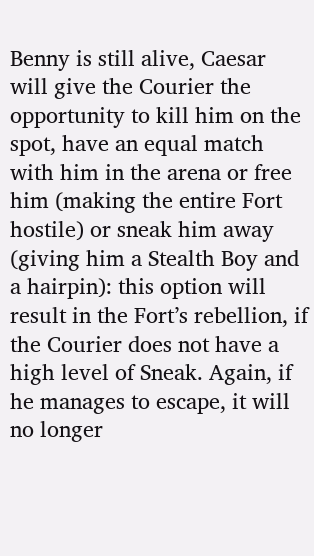Benny is still alive, Caesar will give the Courier the opportunity to kill him on the spot, have an equal match with him in the arena or free him (making the entire Fort hostile) or sneak him away (giving him a Stealth Boy and a hairpin): this option will result in the Fort’s rebellion, if the Courier does not have a high level of Sneak. Again, if he manages to escape, it will no longer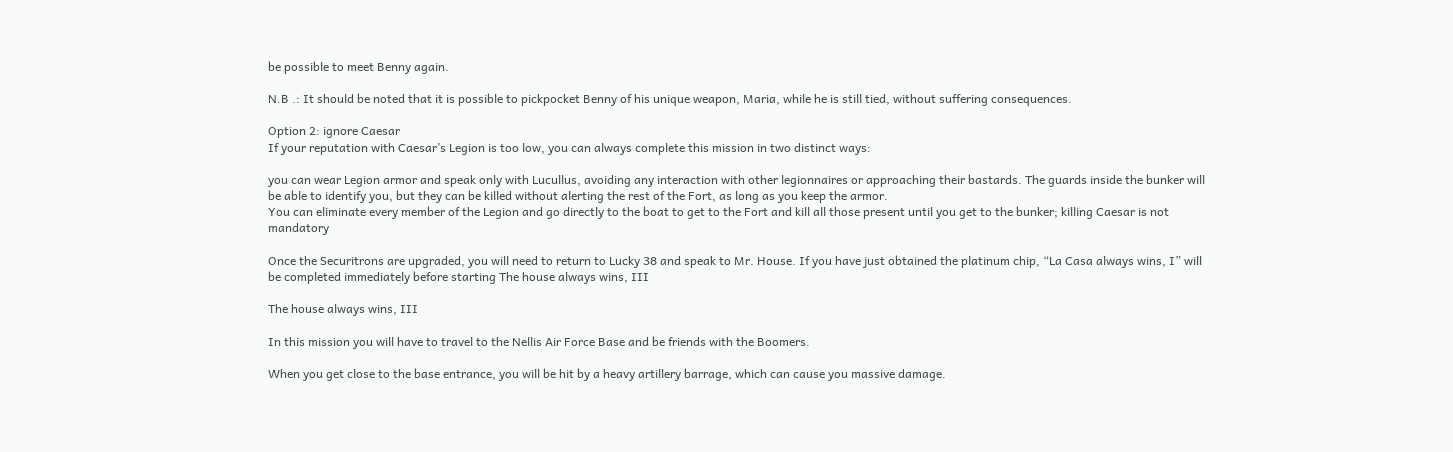be possible to meet Benny again.

N.B .: It should be noted that it is possible to pickpocket Benny of his unique weapon, Maria, while he is still tied, without suffering consequences.

Option 2: ignore Caesar
If your reputation with Caesar’s Legion is too low, you can always complete this mission in two distinct ways:

you can wear Legion armor and speak only with Lucullus, avoiding any interaction with other legionnaires or approaching their bastards. The guards inside the bunker will be able to identify you, but they can be killed without alerting the rest of the Fort, as long as you keep the armor.
You can eliminate every member of the Legion and go directly to the boat to get to the Fort and kill all those present until you get to the bunker; killing Caesar is not mandatory

Once the Securitrons are upgraded, you will need to return to Lucky 38 and speak to Mr. House. If you have just obtained the platinum chip, “La Casa always wins, I” will be completed immediately before starting The house always wins, III

The house always wins, III

In this mission you will have to travel to the Nellis Air Force Base and be friends with the Boomers.

When you get close to the base entrance, you will be hit by a heavy artillery barrage, which can cause you massive damage.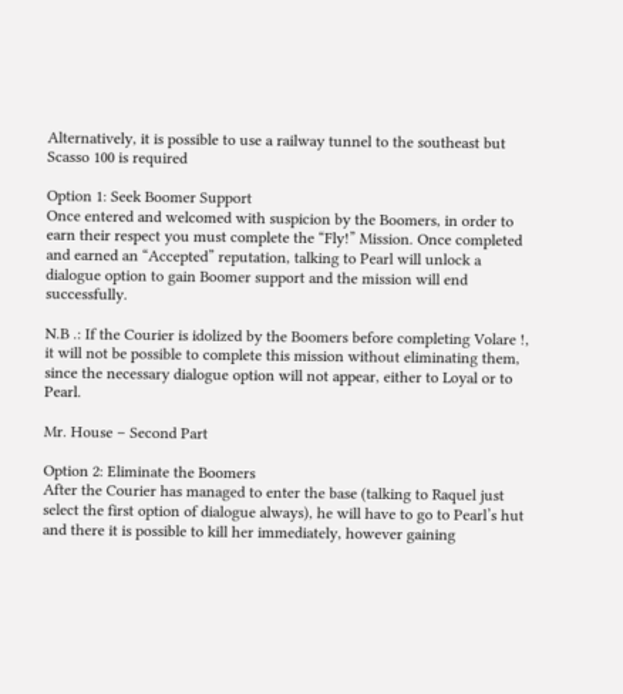Alternatively, it is possible to use a railway tunnel to the southeast but Scasso 100 is required

Option 1: Seek Boomer Support
Once entered and welcomed with suspicion by the Boomers, in order to earn their respect you must complete the “Fly!” Mission. Once completed and earned an “Accepted” reputation, talking to Pearl will unlock a dialogue option to gain Boomer support and the mission will end successfully.

N.B .: If the Courier is idolized by the Boomers before completing Volare !, it will not be possible to complete this mission without eliminating them, since the necessary dialogue option will not appear, either to Loyal or to Pearl.

Mr. House – Second Part

Option 2: Eliminate the Boomers
After the Courier has managed to enter the base (talking to Raquel just select the first option of dialogue always), he will have to go to Pearl’s hut and there it is possible to kill her immediately, however gaining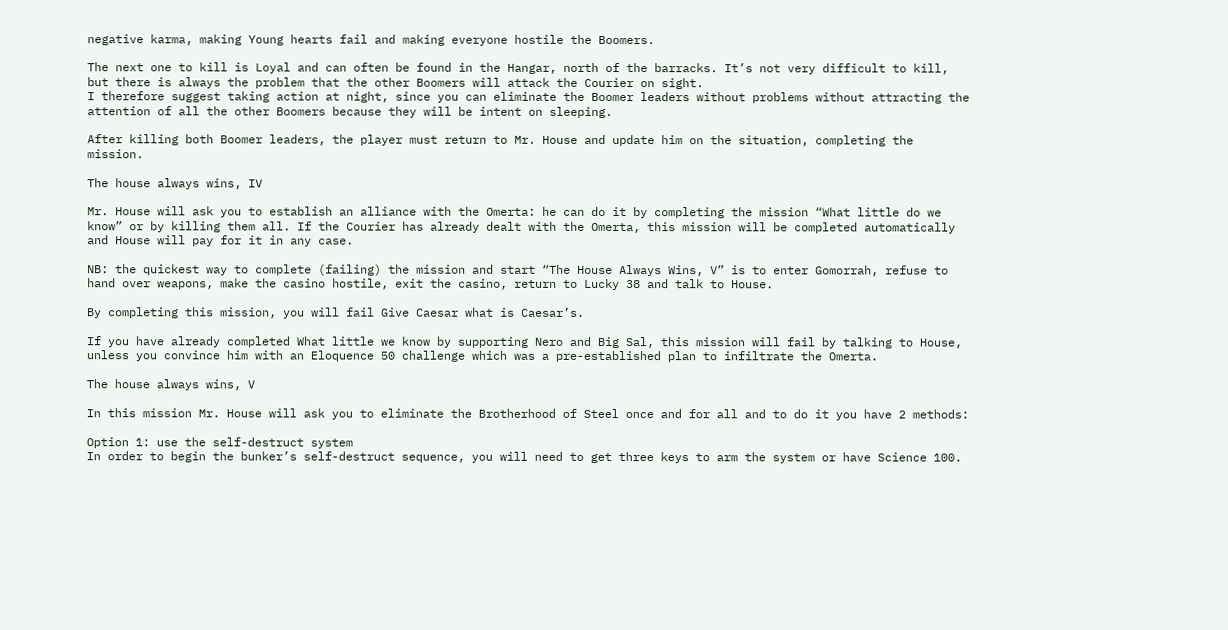negative karma, making Young hearts fail and making everyone hostile the Boomers.

The next one to kill is Loyal and can often be found in the Hangar, north of the barracks. It’s not very difficult to kill, but there is always the problem that the other Boomers will attack the Courier on sight.
I therefore suggest taking action at night, since you can eliminate the Boomer leaders without problems without attracting the attention of all the other Boomers because they will be intent on sleeping.

After killing both Boomer leaders, the player must return to Mr. House and update him on the situation, completing the mission.

The house always wins, IV

Mr. House will ask you to establish an alliance with the Omerta: he can do it by completing the mission “What little do we know” or by killing them all. If the Courier has already dealt with the Omerta, this mission will be completed automatically and House will pay for it in any case.

NB: the quickest way to complete (failing) the mission and start “The House Always Wins, V” is to enter Gomorrah, refuse to hand over weapons, make the casino hostile, exit the casino, return to Lucky 38 and talk to House.

By completing this mission, you will fail Give Caesar what is Caesar’s.

If you have already completed What little we know by supporting Nero and Big Sal, this mission will fail by talking to House, unless you convince him with an Eloquence 50 challenge which was a pre-established plan to infiltrate the Omerta.

The house always wins, V

In this mission Mr. House will ask you to eliminate the Brotherhood of Steel once and for all and to do it you have 2 methods:

Option 1: use the self-destruct system
In order to begin the bunker’s self-destruct sequence, you will need to get three keys to arm the system or have Science 100.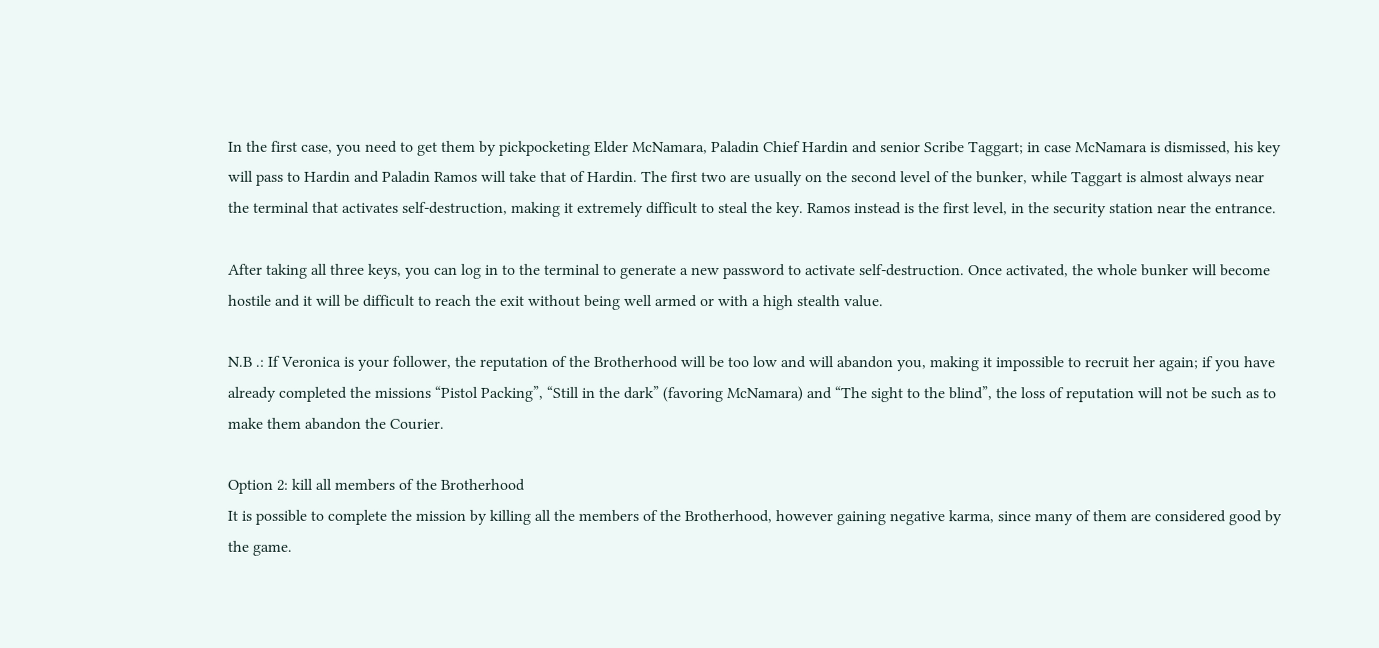In the first case, you need to get them by pickpocketing Elder McNamara, Paladin Chief Hardin and senior Scribe Taggart; in case McNamara is dismissed, his key will pass to Hardin and Paladin Ramos will take that of Hardin. The first two are usually on the second level of the bunker, while Taggart is almost always near the terminal that activates self-destruction, making it extremely difficult to steal the key. Ramos instead is the first level, in the security station near the entrance.

After taking all three keys, you can log in to the terminal to generate a new password to activate self-destruction. Once activated, the whole bunker will become hostile and it will be difficult to reach the exit without being well armed or with a high stealth value.

N.B .: If Veronica is your follower, the reputation of the Brotherhood will be too low and will abandon you, making it impossible to recruit her again; if you have already completed the missions “Pistol Packing”, “Still in the dark” (favoring McNamara) and “The sight to the blind”, the loss of reputation will not be such as to make them abandon the Courier.

Option 2: kill all members of the Brotherhood
It is possible to complete the mission by killing all the members of the Brotherhood, however gaining negative karma, since many of them are considered good by the game.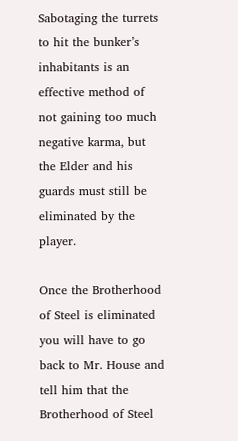Sabotaging the turrets to hit the bunker’s inhabitants is an effective method of not gaining too much negative karma, but the Elder and his guards must still be eliminated by the player.

Once the Brotherhood of Steel is eliminated you will have to go back to Mr. House and tell him that the Brotherhood of Steel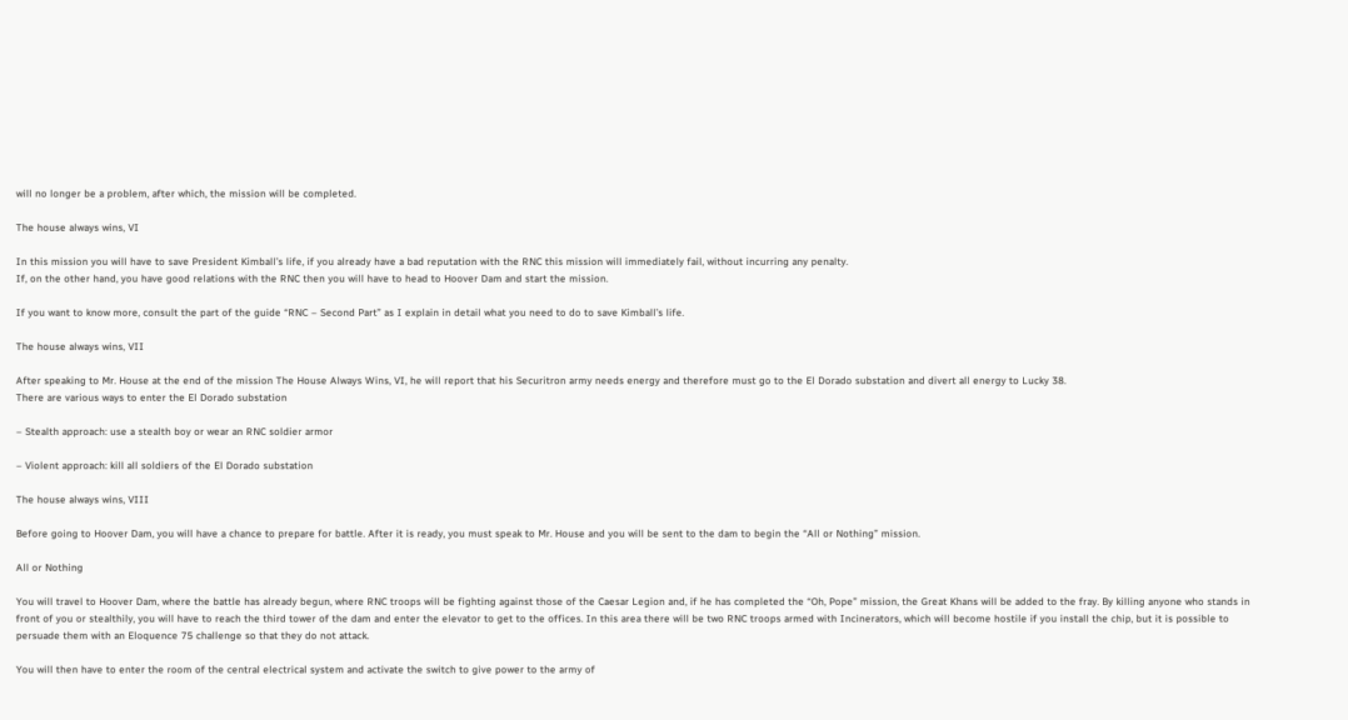will no longer be a problem, after which, the mission will be completed.

The house always wins, VI

In this mission you will have to save President Kimball’s life, if you already have a bad reputation with the RNC this mission will immediately fail, without incurring any penalty.
If, on the other hand, you have good relations with the RNC then you will have to head to Hoover Dam and start the mission.

If you want to know more, consult the part of the guide “RNC – Second Part” as I explain in detail what you need to do to save Kimball’s life.

The house always wins, VII

After speaking to Mr. House at the end of the mission The House Always Wins, VI, he will report that his Securitron army needs energy and therefore must go to the El Dorado substation and divert all energy to Lucky 38.
There are various ways to enter the El Dorado substation

– Stealth approach: use a stealth boy or wear an RNC soldier armor

– Violent approach: kill all soldiers of the El Dorado substation

The house always wins, VIII

Before going to Hoover Dam, you will have a chance to prepare for battle. After it is ready, you must speak to Mr. House and you will be sent to the dam to begin the “All or Nothing” mission.

All or Nothing

You will travel to Hoover Dam, where the battle has already begun, where RNC troops will be fighting against those of the Caesar Legion and, if he has completed the “Oh, Pope” mission, the Great Khans will be added to the fray. By killing anyone who stands in front of you or stealthily, you will have to reach the third tower of the dam and enter the elevator to get to the offices. In this area there will be two RNC troops armed with Incinerators, which will become hostile if you install the chip, but it is possible to persuade them with an Eloquence 75 challenge so that they do not attack.

You will then have to enter the room of the central electrical system and activate the switch to give power to the army of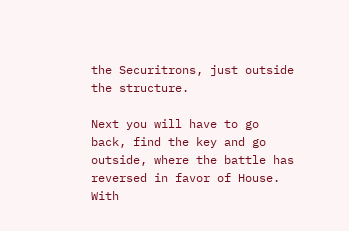the Securitrons, just outside the structure.

Next you will have to go back, find the key and go outside, where the battle has reversed in favor of House. With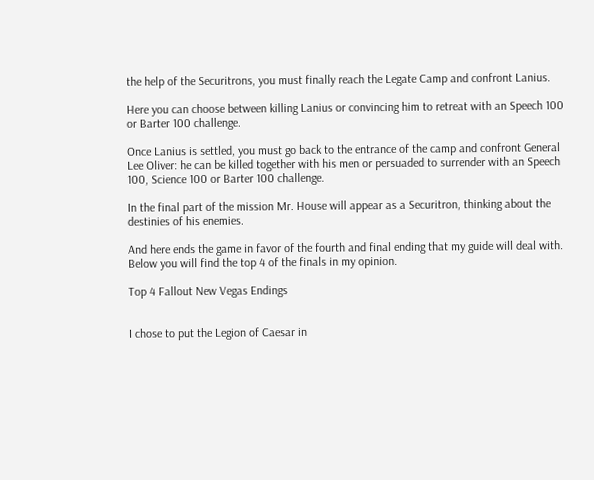the help of the Securitrons, you must finally reach the Legate Camp and confront Lanius.

Here you can choose between killing Lanius or convincing him to retreat with an Speech 100 or Barter 100 challenge.

Once Lanius is settled, you must go back to the entrance of the camp and confront General Lee Oliver: he can be killed together with his men or persuaded to surrender with an Speech 100, Science 100 or Barter 100 challenge.

In the final part of the mission Mr. House will appear as a Securitron, thinking about the destinies of his enemies.

And here ends the game in favor of the fourth and final ending that my guide will deal with.
Below you will find the top 4 of the finals in my opinion.

Top 4 Fallout New Vegas Endings


I chose to put the Legion of Caesar in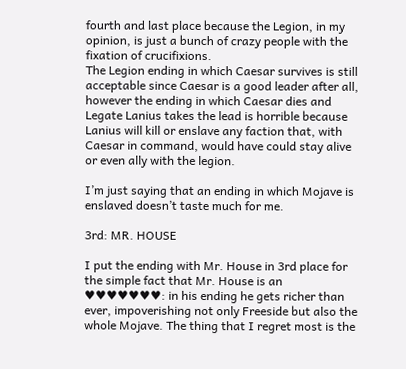fourth and last place because the Legion, in my opinion, is just a bunch of crazy people with the fixation of crucifixions.
The Legion ending in which Caesar survives is still acceptable since Caesar is a good leader after all, however the ending in which Caesar dies and Legate Lanius takes the lead is horrible because Lanius will kill or enslave any faction that, with Caesar in command, would have could stay alive or even ally with the legion.

I’m just saying that an ending in which Mojave is enslaved doesn’t taste much for me.

3rd: MR. HOUSE

I put the ending with Mr. House in 3rd place for the simple fact that Mr. House is an ♥♥♥♥♥♥♥: in his ending he gets richer than ever, impoverishing not only Freeside but also the whole Mojave. The thing that I regret most is the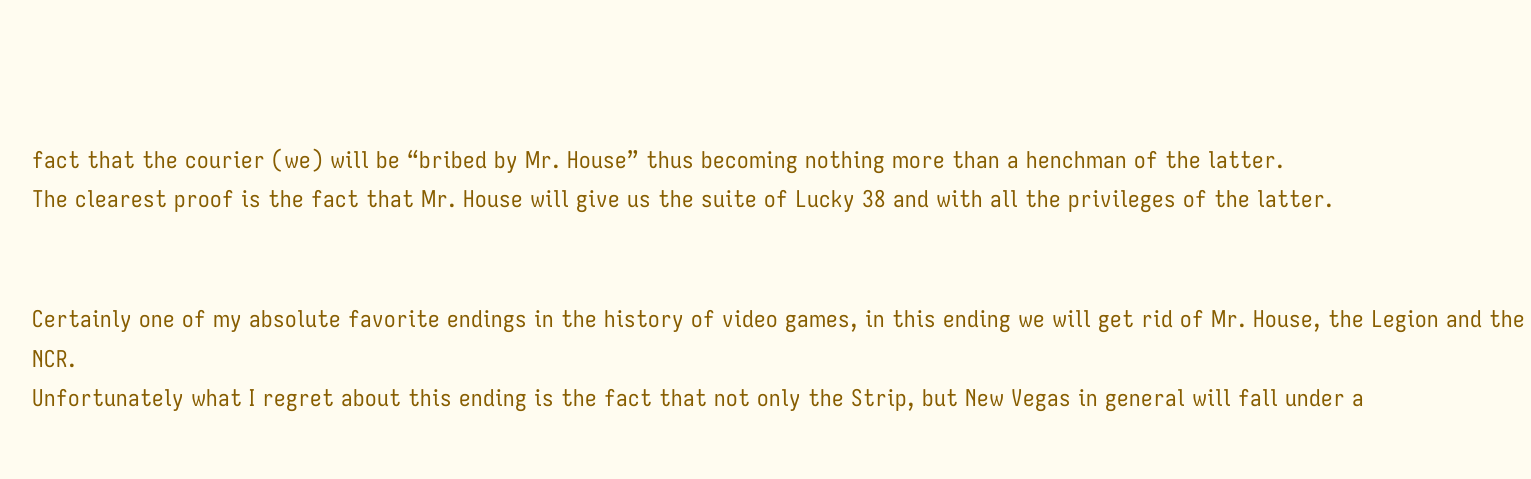fact that the courier (we) will be “bribed by Mr. House” thus becoming nothing more than a henchman of the latter.
The clearest proof is the fact that Mr. House will give us the suite of Lucky 38 and with all the privileges of the latter.


Certainly one of my absolute favorite endings in the history of video games, in this ending we will get rid of Mr. House, the Legion and the NCR.
Unfortunately what I regret about this ending is the fact that not only the Strip, but New Vegas in general will fall under a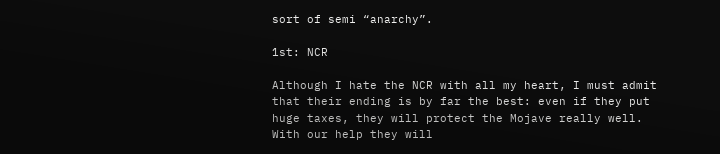sort of semi “anarchy”.

1st: NCR

Although I hate the NCR with all my heart, I must admit that their ending is by far the best: even if they put huge taxes, they will protect the Mojave really well. With our help they will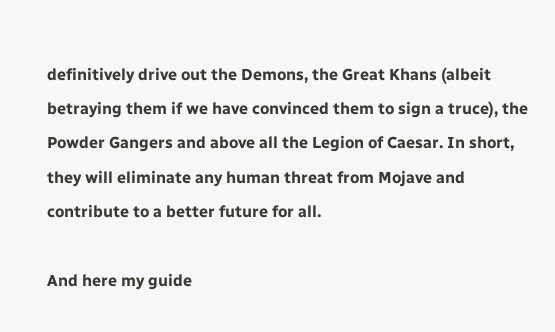definitively drive out the Demons, the Great Khans (albeit betraying them if we have convinced them to sign a truce), the Powder Gangers and above all the Legion of Caesar. In short, they will eliminate any human threat from Mojave and contribute to a better future for all.

And here my guide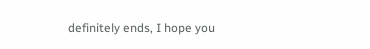definitely ends, I hope you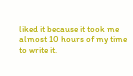liked it because it took me almost 10 hours of my time to write it.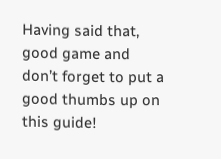Having said that, good game and don’t forget to put a good thumbs up on this guide!